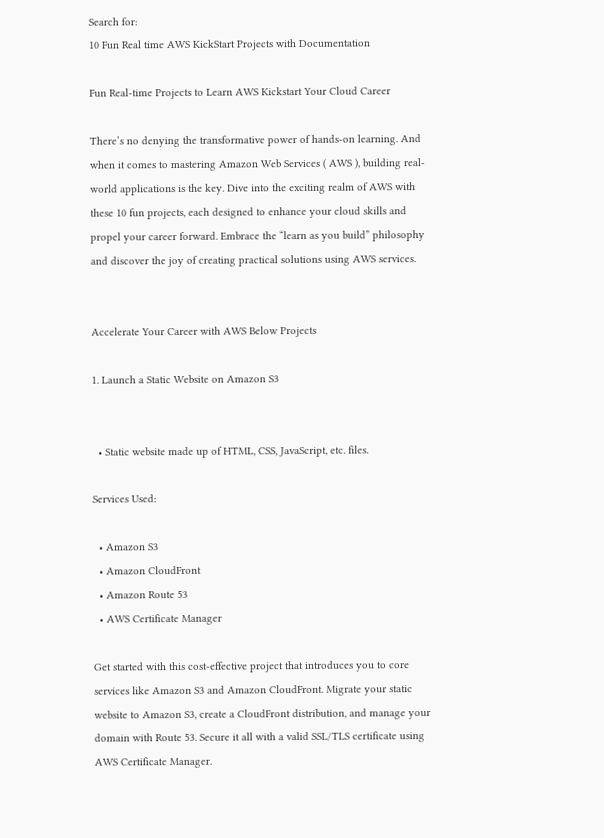Search for:
10 Fun Real time AWS KickStart Projects with Documentation

Fun Real-time Projects to Learn AWS Kickstart Your Cloud Career

There’s no denying the transformative power of hands-on learning. And when it comes to mastering Amazon Web Services ( AWS ), building real-world applications is the key. Dive into the exciting realm of AWS with these 10 fun projects, each designed to enhance your cloud skills and propel your career forward. Embrace the “learn as you build” philosophy and discover the joy of creating practical solutions using AWS services.


Accelerate Your Career with AWS Below Projects

1. Launch a Static Website on Amazon S3


  • Static website made up of HTML, CSS, JavaScript, etc. files.

Services Used:

  • Amazon S3
  • Amazon CloudFront
  • Amazon Route 53
  • AWS Certificate Manager

Get started with this cost-effective project that introduces you to core services like Amazon S3 and Amazon CloudFront. Migrate your static website to Amazon S3, create a CloudFront distribution, and manage your domain with Route 53. Secure it all with a valid SSL/TLS certificate using AWS Certificate Manager.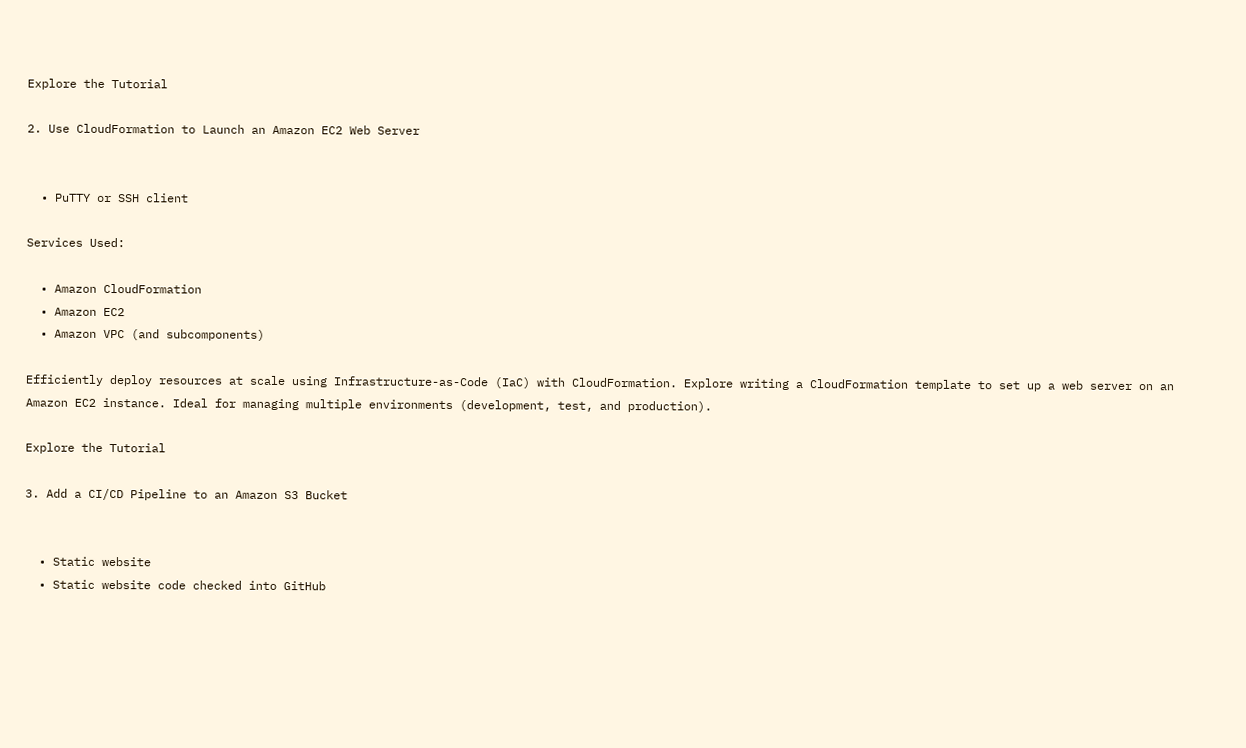Explore the Tutorial

2. Use CloudFormation to Launch an Amazon EC2 Web Server


  • PuTTY or SSH client

Services Used:

  • Amazon CloudFormation
  • Amazon EC2
  • Amazon VPC (and subcomponents)

Efficiently deploy resources at scale using Infrastructure-as-Code (IaC) with CloudFormation. Explore writing a CloudFormation template to set up a web server on an Amazon EC2 instance. Ideal for managing multiple environments (development, test, and production).

Explore the Tutorial

3. Add a CI/CD Pipeline to an Amazon S3 Bucket


  • Static website
  • Static website code checked into GitHub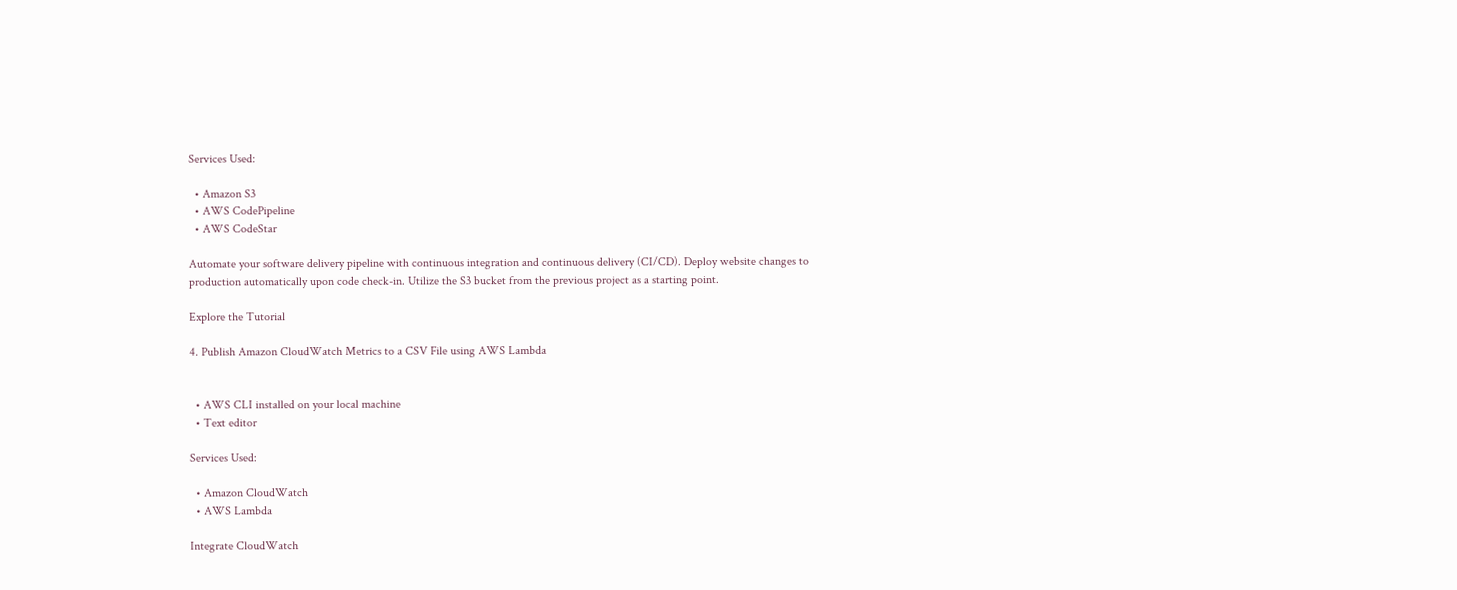Services Used:

  • Amazon S3
  • AWS CodePipeline
  • AWS CodeStar

Automate your software delivery pipeline with continuous integration and continuous delivery (CI/CD). Deploy website changes to production automatically upon code check-in. Utilize the S3 bucket from the previous project as a starting point.

Explore the Tutorial

4. Publish Amazon CloudWatch Metrics to a CSV File using AWS Lambda


  • AWS CLI installed on your local machine
  • Text editor

Services Used:

  • Amazon CloudWatch
  • AWS Lambda

Integrate CloudWatch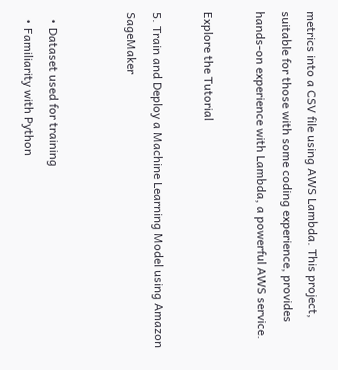metrics into a CSV file using AWS Lambda. This project, suitable for those with some coding experience, provides hands-on experience with Lambda, a powerful AWS service.

Explore the Tutorial

5. Train and Deploy a Machine Learning Model using Amazon SageMaker


  • Dataset used for training
  • Familiarity with Python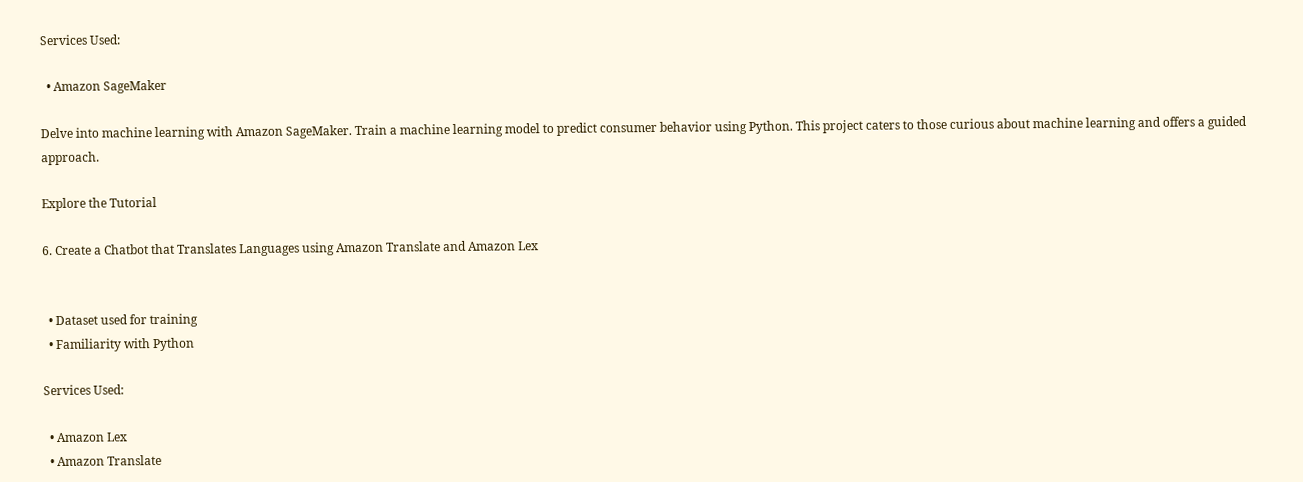Services Used:

  • Amazon SageMaker

Delve into machine learning with Amazon SageMaker. Train a machine learning model to predict consumer behavior using Python. This project caters to those curious about machine learning and offers a guided approach.

Explore the Tutorial

6. Create a Chatbot that Translates Languages using Amazon Translate and Amazon Lex


  • Dataset used for training
  • Familiarity with Python

Services Used:

  • Amazon Lex
  • Amazon Translate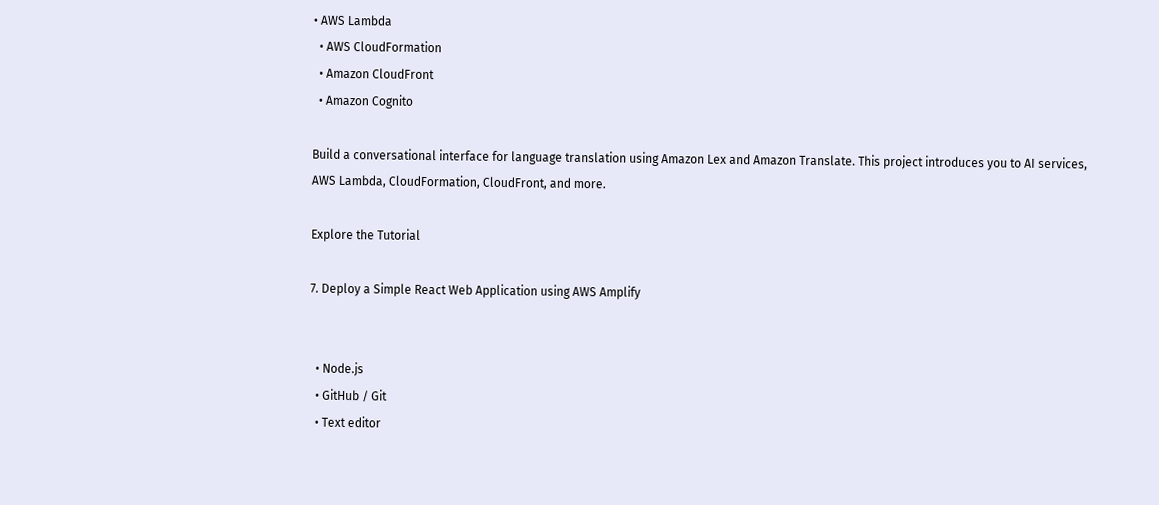• AWS Lambda
  • AWS CloudFormation
  • Amazon CloudFront
  • Amazon Cognito

Build a conversational interface for language translation using Amazon Lex and Amazon Translate. This project introduces you to AI services, AWS Lambda, CloudFormation, CloudFront, and more.

Explore the Tutorial

7. Deploy a Simple React Web Application using AWS Amplify


  • Node.js
  • GitHub / Git
  • Text editor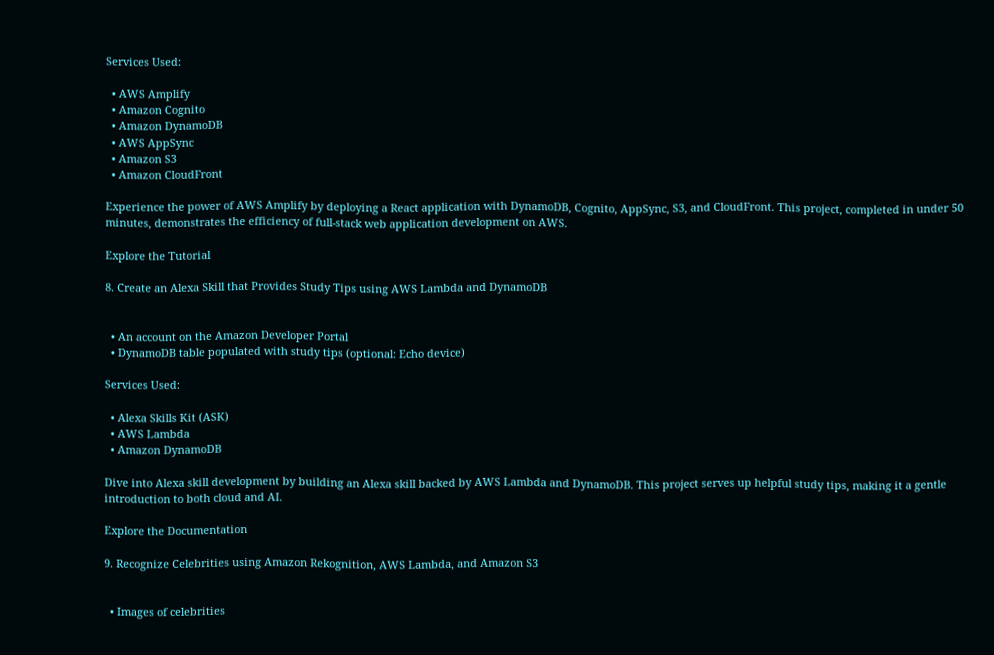Services Used:

  • AWS Amplify
  • Amazon Cognito
  • Amazon DynamoDB
  • AWS AppSync
  • Amazon S3
  • Amazon CloudFront

Experience the power of AWS Amplify by deploying a React application with DynamoDB, Cognito, AppSync, S3, and CloudFront. This project, completed in under 50 minutes, demonstrates the efficiency of full-stack web application development on AWS.

Explore the Tutorial

8. Create an Alexa Skill that Provides Study Tips using AWS Lambda and DynamoDB


  • An account on the Amazon Developer Portal
  • DynamoDB table populated with study tips (optional: Echo device)

Services Used:

  • Alexa Skills Kit (ASK)
  • AWS Lambda
  • Amazon DynamoDB

Dive into Alexa skill development by building an Alexa skill backed by AWS Lambda and DynamoDB. This project serves up helpful study tips, making it a gentle introduction to both cloud and AI.

Explore the Documentation

9. Recognize Celebrities using Amazon Rekognition, AWS Lambda, and Amazon S3


  • Images of celebrities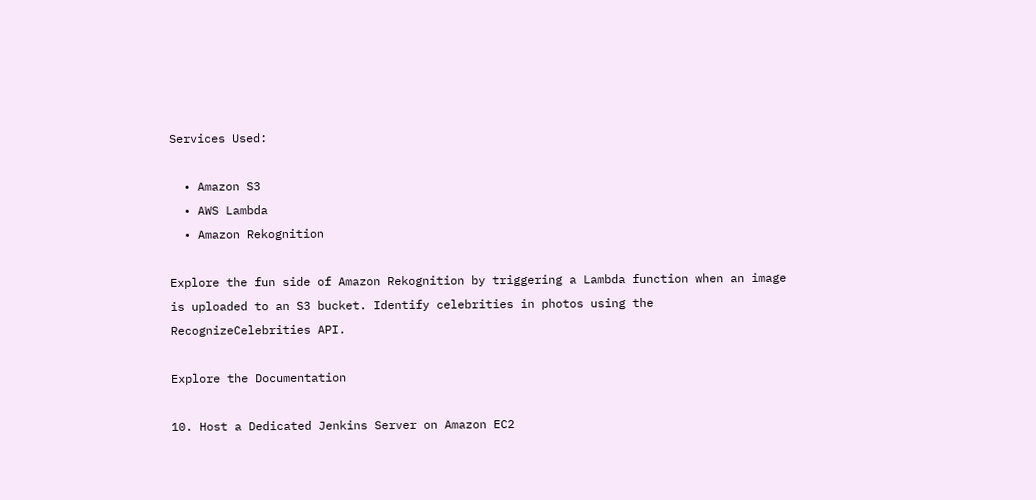Services Used:

  • Amazon S3
  • AWS Lambda
  • Amazon Rekognition

Explore the fun side of Amazon Rekognition by triggering a Lambda function when an image is uploaded to an S3 bucket. Identify celebrities in photos using the RecognizeCelebrities API.

Explore the Documentation

10. Host a Dedicated Jenkins Server on Amazon EC2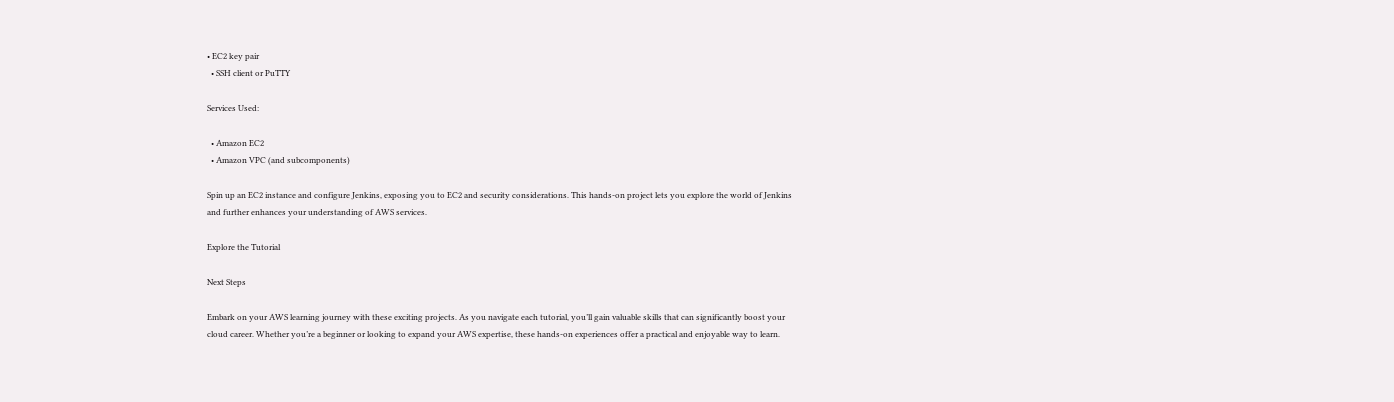• EC2 key pair
  • SSH client or PuTTY

Services Used:

  • Amazon EC2
  • Amazon VPC (and subcomponents)

Spin up an EC2 instance and configure Jenkins, exposing you to EC2 and security considerations. This hands-on project lets you explore the world of Jenkins and further enhances your understanding of AWS services.

Explore the Tutorial

Next Steps

Embark on your AWS learning journey with these exciting projects. As you navigate each tutorial, you’ll gain valuable skills that can significantly boost your cloud career. Whether you’re a beginner or looking to expand your AWS expertise, these hands-on experiences offer a practical and enjoyable way to learn.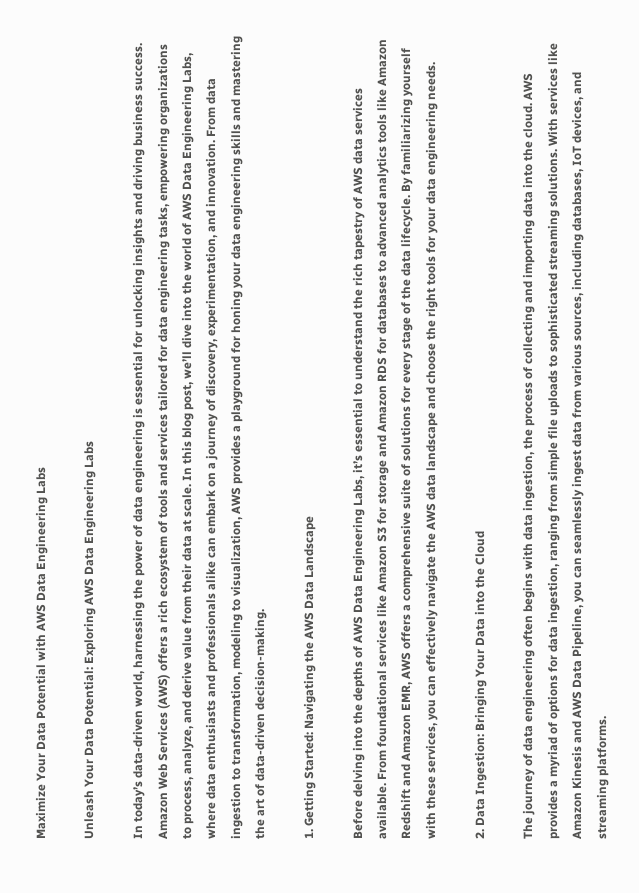Maximize Your Data Potential with AWS Data Engineering Labs

Unleash Your Data Potential: Exploring AWS Data Engineering Labs

In today’s data-driven world, harnessing the power of data engineering is essential for unlocking insights and driving business success. Amazon Web Services (AWS) offers a rich ecosystem of tools and services tailored for data engineering tasks, empowering organizations to process, analyze, and derive value from their data at scale. In this blog post, we’ll dive into the world of AWS Data Engineering Labs, where data enthusiasts and professionals alike can embark on a journey of discovery, experimentation, and innovation. From data ingestion to transformation, modeling to visualization, AWS provides a playground for honing your data engineering skills and mastering the art of data-driven decision-making.

1. Getting Started: Navigating the AWS Data Landscape

Before delving into the depths of AWS Data Engineering Labs, it’s essential to understand the rich tapestry of AWS data services available. From foundational services like Amazon S3 for storage and Amazon RDS for databases to advanced analytics tools like Amazon Redshift and Amazon EMR, AWS offers a comprehensive suite of solutions for every stage of the data lifecycle. By familiarizing yourself with these services, you can effectively navigate the AWS data landscape and choose the right tools for your data engineering needs.

2. Data Ingestion: Bringing Your Data into the Cloud

The journey of data engineering often begins with data ingestion, the process of collecting and importing data into the cloud. AWS provides a myriad of options for data ingestion, ranging from simple file uploads to sophisticated streaming solutions. With services like Amazon Kinesis and AWS Data Pipeline, you can seamlessly ingest data from various sources, including databases, IoT devices, and streaming platforms.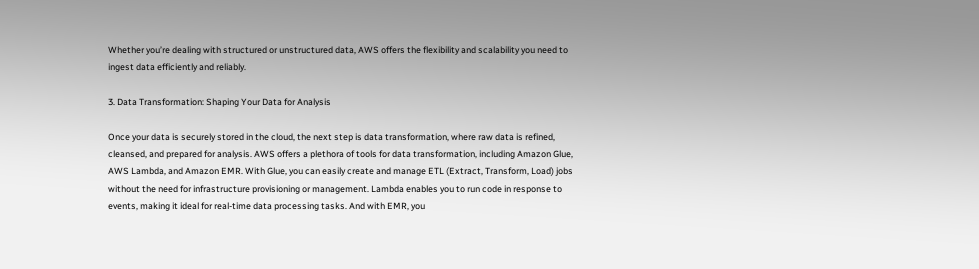Whether you’re dealing with structured or unstructured data, AWS offers the flexibility and scalability you need to ingest data efficiently and reliably.

3. Data Transformation: Shaping Your Data for Analysis

Once your data is securely stored in the cloud, the next step is data transformation, where raw data is refined, cleansed, and prepared for analysis. AWS offers a plethora of tools for data transformation, including Amazon Glue, AWS Lambda, and Amazon EMR. With Glue, you can easily create and manage ETL (Extract, Transform, Load) jobs without the need for infrastructure provisioning or management. Lambda enables you to run code in response to events, making it ideal for real-time data processing tasks. And with EMR, you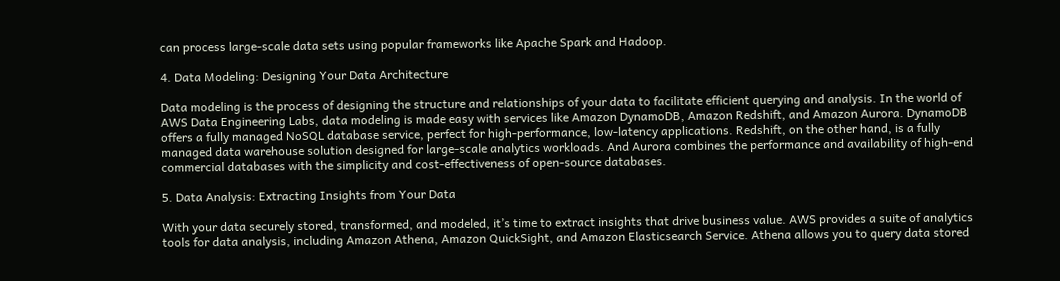can process large-scale data sets using popular frameworks like Apache Spark and Hadoop.

4. Data Modeling: Designing Your Data Architecture

Data modeling is the process of designing the structure and relationships of your data to facilitate efficient querying and analysis. In the world of AWS Data Engineering Labs, data modeling is made easy with services like Amazon DynamoDB, Amazon Redshift, and Amazon Aurora. DynamoDB offers a fully managed NoSQL database service, perfect for high-performance, low-latency applications. Redshift, on the other hand, is a fully managed data warehouse solution designed for large-scale analytics workloads. And Aurora combines the performance and availability of high-end commercial databases with the simplicity and cost-effectiveness of open-source databases.

5. Data Analysis: Extracting Insights from Your Data

With your data securely stored, transformed, and modeled, it’s time to extract insights that drive business value. AWS provides a suite of analytics tools for data analysis, including Amazon Athena, Amazon QuickSight, and Amazon Elasticsearch Service. Athena allows you to query data stored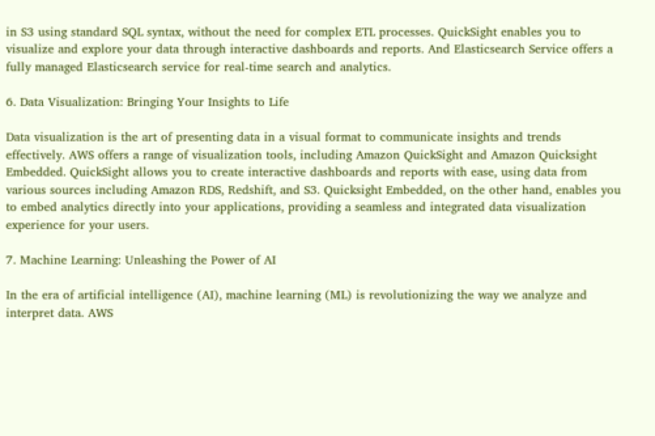in S3 using standard SQL syntax, without the need for complex ETL processes. QuickSight enables you to visualize and explore your data through interactive dashboards and reports. And Elasticsearch Service offers a fully managed Elasticsearch service for real-time search and analytics.

6. Data Visualization: Bringing Your Insights to Life

Data visualization is the art of presenting data in a visual format to communicate insights and trends effectively. AWS offers a range of visualization tools, including Amazon QuickSight and Amazon Quicksight Embedded. QuickSight allows you to create interactive dashboards and reports with ease, using data from various sources including Amazon RDS, Redshift, and S3. Quicksight Embedded, on the other hand, enables you to embed analytics directly into your applications, providing a seamless and integrated data visualization experience for your users.

7. Machine Learning: Unleashing the Power of AI

In the era of artificial intelligence (AI), machine learning (ML) is revolutionizing the way we analyze and interpret data. AWS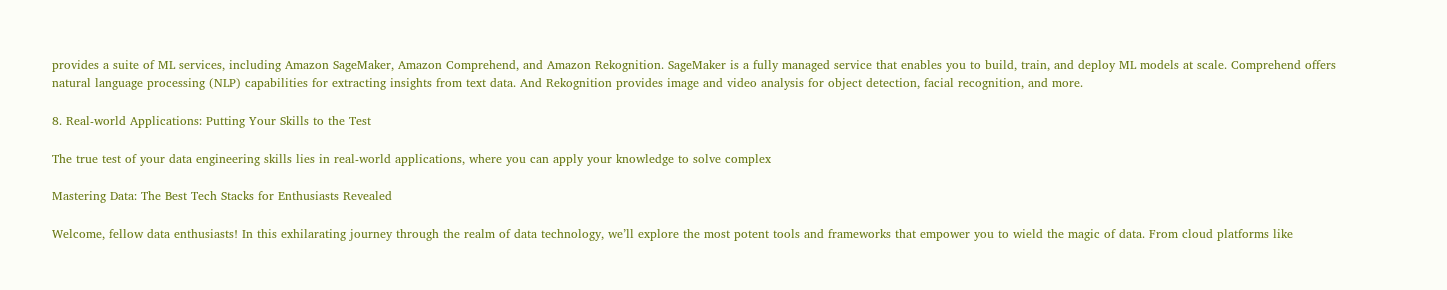provides a suite of ML services, including Amazon SageMaker, Amazon Comprehend, and Amazon Rekognition. SageMaker is a fully managed service that enables you to build, train, and deploy ML models at scale. Comprehend offers natural language processing (NLP) capabilities for extracting insights from text data. And Rekognition provides image and video analysis for object detection, facial recognition, and more.

8. Real-world Applications: Putting Your Skills to the Test

The true test of your data engineering skills lies in real-world applications, where you can apply your knowledge to solve complex

Mastering Data: The Best Tech Stacks for Enthusiasts Revealed

Welcome, fellow data enthusiasts! In this exhilarating journey through the realm of data technology, we’ll explore the most potent tools and frameworks that empower you to wield the magic of data. From cloud platforms like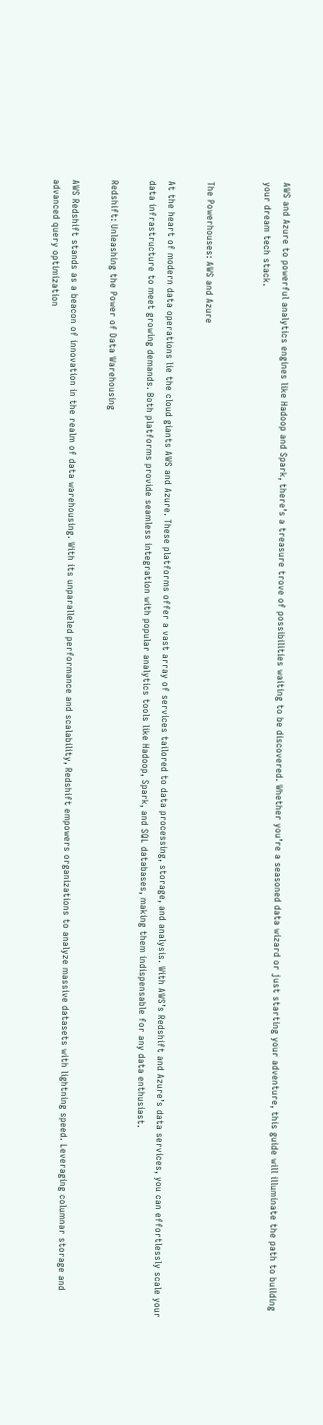AWS and Azure to powerful analytics engines like Hadoop and Spark, there’s a treasure trove of possibilities waiting to be discovered. Whether you’re a seasoned data wizard or just starting your adventure, this guide will illuminate the path to building your dream tech stack.


The Powerhouses: AWS and Azure

At the heart of modern data operations lie the cloud giants AWS and Azure. These platforms offer a vast array of services tailored to data processing, storage, and analysis. With AWS’s Redshift and Azure’s data services, you can effortlessly scale your data infrastructure to meet growing demands. Both platforms provide seamless integration with popular analytics tools like Hadoop, Spark, and SQL databases, making them indispensable for any data enthusiast.

Redshift: Unleashing the Power of Data Warehousing

AWS Redshift stands as a beacon of innovation in the realm of data warehousing. With its unparalleled performance and scalability, Redshift empowers organizations to analyze massive datasets with lightning speed. Leveraging columnar storage and advanced query optimization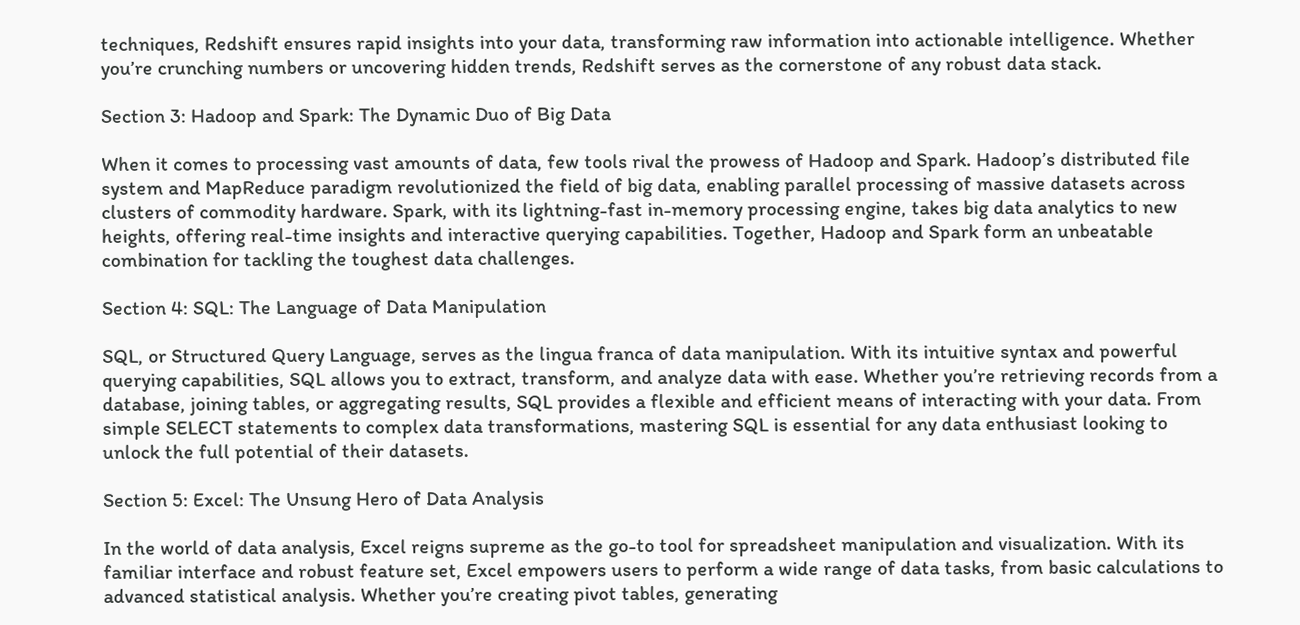techniques, Redshift ensures rapid insights into your data, transforming raw information into actionable intelligence. Whether you’re crunching numbers or uncovering hidden trends, Redshift serves as the cornerstone of any robust data stack.

Section 3: Hadoop and Spark: The Dynamic Duo of Big Data

When it comes to processing vast amounts of data, few tools rival the prowess of Hadoop and Spark. Hadoop’s distributed file system and MapReduce paradigm revolutionized the field of big data, enabling parallel processing of massive datasets across clusters of commodity hardware. Spark, with its lightning-fast in-memory processing engine, takes big data analytics to new heights, offering real-time insights and interactive querying capabilities. Together, Hadoop and Spark form an unbeatable combination for tackling the toughest data challenges.

Section 4: SQL: The Language of Data Manipulation

SQL, or Structured Query Language, serves as the lingua franca of data manipulation. With its intuitive syntax and powerful querying capabilities, SQL allows you to extract, transform, and analyze data with ease. Whether you’re retrieving records from a database, joining tables, or aggregating results, SQL provides a flexible and efficient means of interacting with your data. From simple SELECT statements to complex data transformations, mastering SQL is essential for any data enthusiast looking to unlock the full potential of their datasets.

Section 5: Excel: The Unsung Hero of Data Analysis

In the world of data analysis, Excel reigns supreme as the go-to tool for spreadsheet manipulation and visualization. With its familiar interface and robust feature set, Excel empowers users to perform a wide range of data tasks, from basic calculations to advanced statistical analysis. Whether you’re creating pivot tables, generating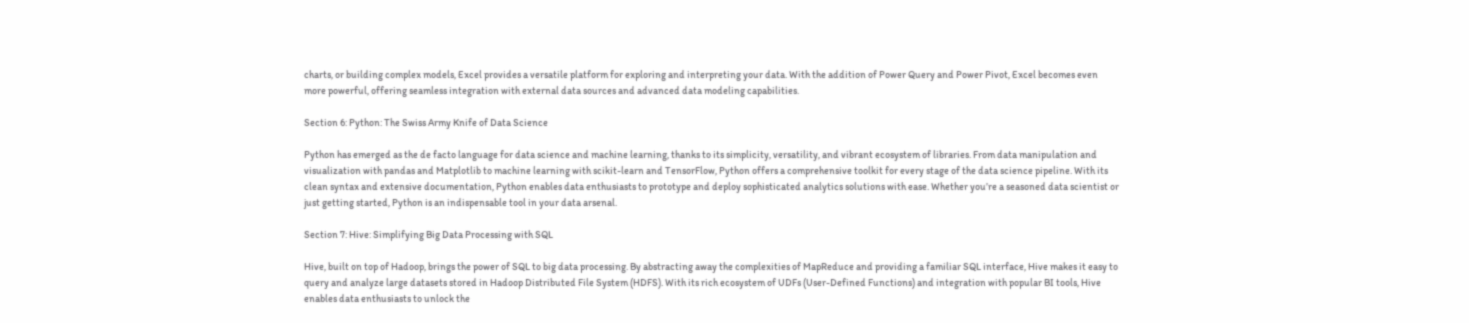charts, or building complex models, Excel provides a versatile platform for exploring and interpreting your data. With the addition of Power Query and Power Pivot, Excel becomes even more powerful, offering seamless integration with external data sources and advanced data modeling capabilities.

Section 6: Python: The Swiss Army Knife of Data Science

Python has emerged as the de facto language for data science and machine learning, thanks to its simplicity, versatility, and vibrant ecosystem of libraries. From data manipulation and visualization with pandas and Matplotlib to machine learning with scikit-learn and TensorFlow, Python offers a comprehensive toolkit for every stage of the data science pipeline. With its clean syntax and extensive documentation, Python enables data enthusiasts to prototype and deploy sophisticated analytics solutions with ease. Whether you’re a seasoned data scientist or just getting started, Python is an indispensable tool in your data arsenal.

Section 7: Hive: Simplifying Big Data Processing with SQL

Hive, built on top of Hadoop, brings the power of SQL to big data processing. By abstracting away the complexities of MapReduce and providing a familiar SQL interface, Hive makes it easy to query and analyze large datasets stored in Hadoop Distributed File System (HDFS). With its rich ecosystem of UDFs (User-Defined Functions) and integration with popular BI tools, Hive enables data enthusiasts to unlock the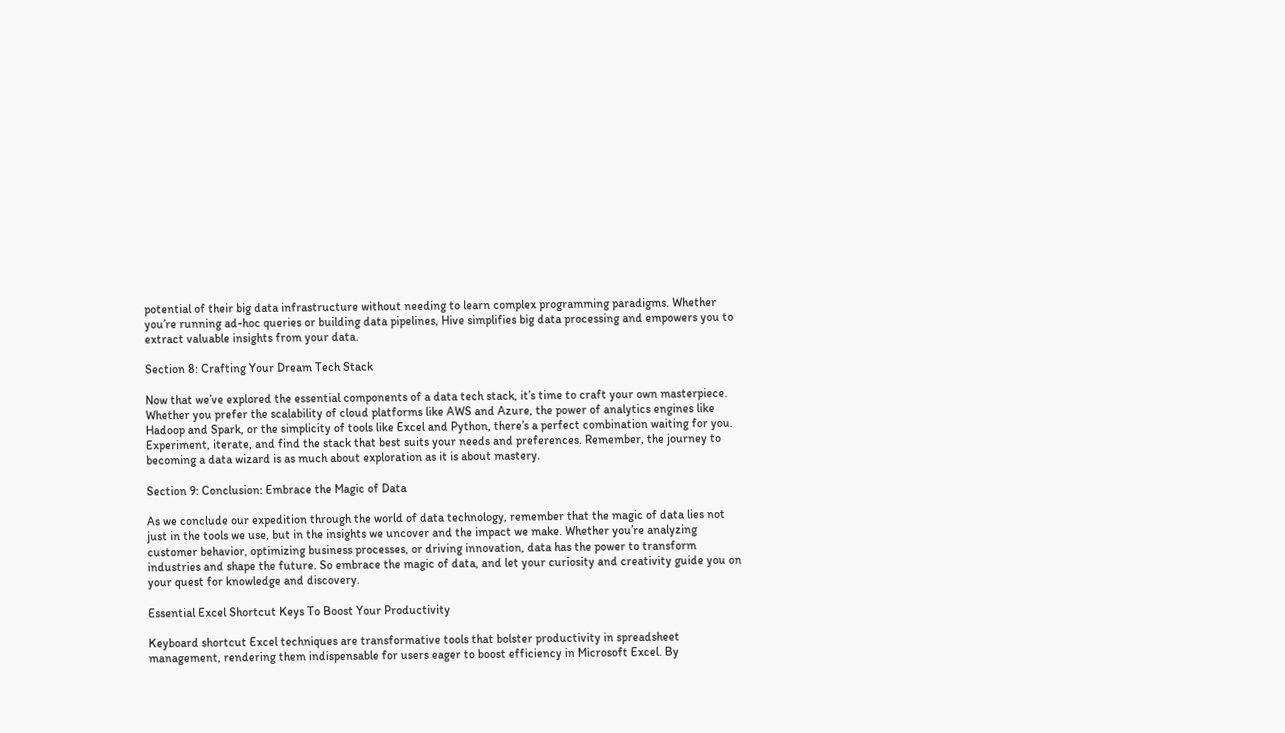potential of their big data infrastructure without needing to learn complex programming paradigms. Whether you’re running ad-hoc queries or building data pipelines, Hive simplifies big data processing and empowers you to extract valuable insights from your data.

Section 8: Crafting Your Dream Tech Stack

Now that we’ve explored the essential components of a data tech stack, it’s time to craft your own masterpiece. Whether you prefer the scalability of cloud platforms like AWS and Azure, the power of analytics engines like Hadoop and Spark, or the simplicity of tools like Excel and Python, there’s a perfect combination waiting for you. Experiment, iterate, and find the stack that best suits your needs and preferences. Remember, the journey to becoming a data wizard is as much about exploration as it is about mastery.

Section 9: Conclusion: Embrace the Magic of Data

As we conclude our expedition through the world of data technology, remember that the magic of data lies not just in the tools we use, but in the insights we uncover and the impact we make. Whether you’re analyzing customer behavior, optimizing business processes, or driving innovation, data has the power to transform industries and shape the future. So embrace the magic of data, and let your curiosity and creativity guide you on your quest for knowledge and discovery.

Essential Excel Shortcut Keys To Boost Your Productivity

Keyboard shortcut Excel techniques are transformative tools that bolster productivity in spreadsheet management, rendering them indispensable for users eager to boost efficiency in Microsoft Excel. By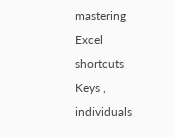mastering Excel shortcuts Keys , individuals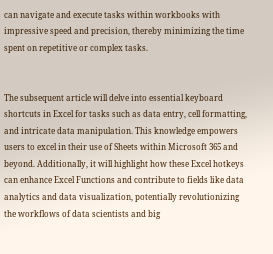can navigate and execute tasks within workbooks with impressive speed and precision, thereby minimizing the time spent on repetitive or complex tasks.


The subsequent article will delve into essential keyboard shortcuts in Excel for tasks such as data entry, cell formatting, and intricate data manipulation. This knowledge empowers users to excel in their use of Sheets within Microsoft 365 and beyond. Additionally, it will highlight how these Excel hotkeys can enhance Excel Functions and contribute to fields like data analytics and data visualization, potentially revolutionizing the workflows of data scientists and big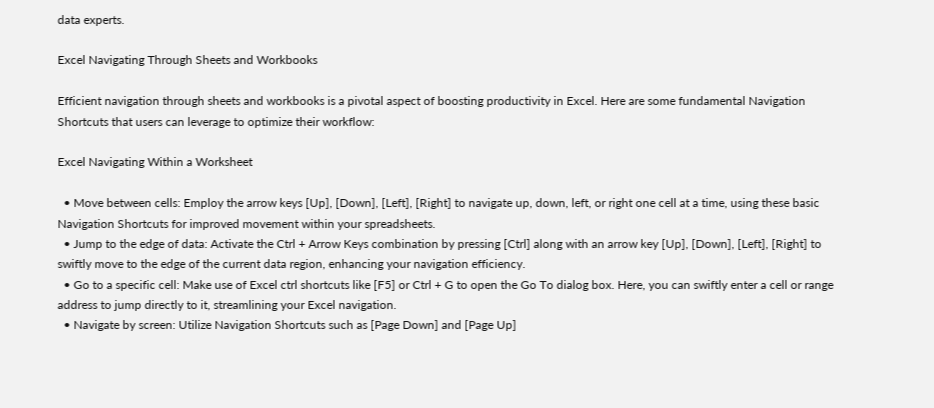data experts.

Excel Navigating Through Sheets and Workbooks

Efficient navigation through sheets and workbooks is a pivotal aspect of boosting productivity in Excel. Here are some fundamental Navigation Shortcuts that users can leverage to optimize their workflow:

Excel Navigating Within a Worksheet

  • Move between cells: Employ the arrow keys [Up], [Down], [Left], [Right] to navigate up, down, left, or right one cell at a time, using these basic Navigation Shortcuts for improved movement within your spreadsheets.
  • Jump to the edge of data: Activate the Ctrl + Arrow Keys combination by pressing [Ctrl] along with an arrow key [Up], [Down], [Left], [Right] to swiftly move to the edge of the current data region, enhancing your navigation efficiency.
  • Go to a specific cell: Make use of Excel ctrl shortcuts like [F5] or Ctrl + G to open the Go To dialog box. Here, you can swiftly enter a cell or range address to jump directly to it, streamlining your Excel navigation.
  • Navigate by screen: Utilize Navigation Shortcuts such as [Page Down] and [Page Up]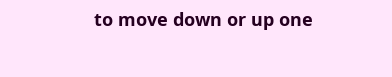to move down or up one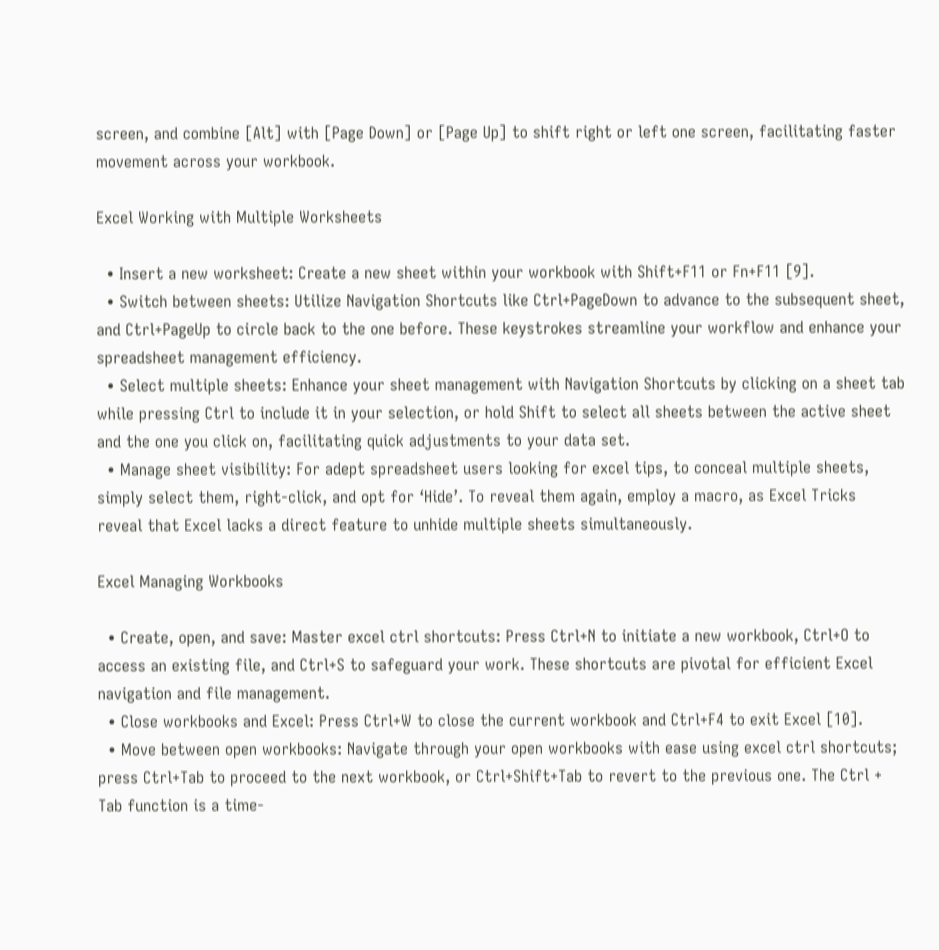screen, and combine [Alt] with [Page Down] or [Page Up] to shift right or left one screen, facilitating faster movement across your workbook.

Excel Working with Multiple Worksheets

  • Insert a new worksheet: Create a new sheet within your workbook with Shift+F11 or Fn+F11 [9].
  • Switch between sheets: Utilize Navigation Shortcuts like Ctrl+PageDown to advance to the subsequent sheet, and Ctrl+PageUp to circle back to the one before. These keystrokes streamline your workflow and enhance your spreadsheet management efficiency.
  • Select multiple sheets: Enhance your sheet management with Navigation Shortcuts by clicking on a sheet tab while pressing Ctrl to include it in your selection, or hold Shift to select all sheets between the active sheet and the one you click on, facilitating quick adjustments to your data set.
  • Manage sheet visibility: For adept spreadsheet users looking for excel tips, to conceal multiple sheets, simply select them, right-click, and opt for ‘Hide’. To reveal them again, employ a macro, as Excel Tricks reveal that Excel lacks a direct feature to unhide multiple sheets simultaneously.

Excel Managing Workbooks

  • Create, open, and save: Master excel ctrl shortcuts: Press Ctrl+N to initiate a new workbook, Ctrl+O to access an existing file, and Ctrl+S to safeguard your work. These shortcuts are pivotal for efficient Excel navigation and file management.
  • Close workbooks and Excel: Press Ctrl+W to close the current workbook and Ctrl+F4 to exit Excel [10].
  • Move between open workbooks: Navigate through your open workbooks with ease using excel ctrl shortcuts; press Ctrl+Tab to proceed to the next workbook, or Ctrl+Shift+Tab to revert to the previous one. The Ctrl + Tab function is a time-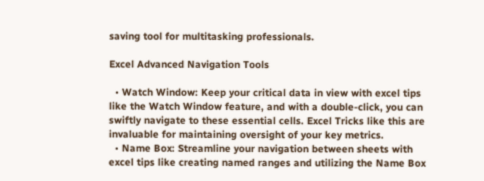saving tool for multitasking professionals.

Excel Advanced Navigation Tools

  • Watch Window: Keep your critical data in view with excel tips like the Watch Window feature, and with a double-click, you can swiftly navigate to these essential cells. Excel Tricks like this are invaluable for maintaining oversight of your key metrics.
  • Name Box: Streamline your navigation between sheets with excel tips like creating named ranges and utilizing the Name Box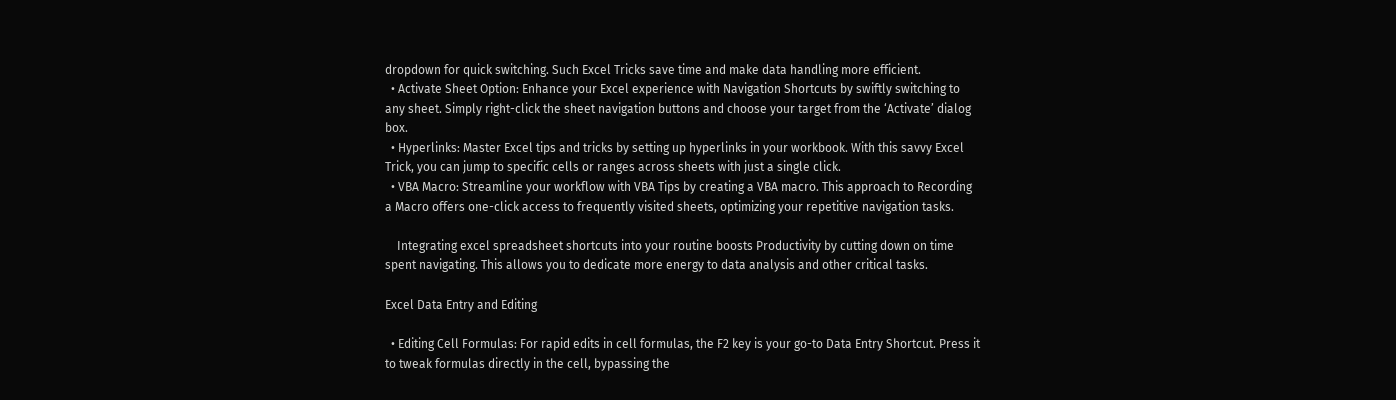dropdown for quick switching. Such Excel Tricks save time and make data handling more efficient.
  • Activate Sheet Option: Enhance your Excel experience with Navigation Shortcuts by swiftly switching to any sheet. Simply right-click the sheet navigation buttons and choose your target from the ‘Activate’ dialog box.
  • Hyperlinks: Master Excel tips and tricks by setting up hyperlinks in your workbook. With this savvy Excel Trick, you can jump to specific cells or ranges across sheets with just a single click.
  • VBA Macro: Streamline your workflow with VBA Tips by creating a VBA macro. This approach to Recording a Macro offers one-click access to frequently visited sheets, optimizing your repetitive navigation tasks.

    Integrating excel spreadsheet shortcuts into your routine boosts Productivity by cutting down on time spent navigating. This allows you to dedicate more energy to data analysis and other critical tasks.

Excel Data Entry and Editing

  • Editing Cell Formulas: For rapid edits in cell formulas, the F2 key is your go-to Data Entry Shortcut. Press it to tweak formulas directly in the cell, bypassing the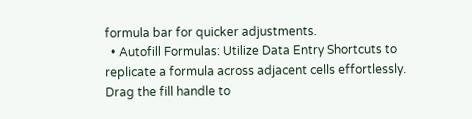formula bar for quicker adjustments.
  • Autofill Formulas: Utilize Data Entry Shortcuts to replicate a formula across adjacent cells effortlessly. Drag the fill handle to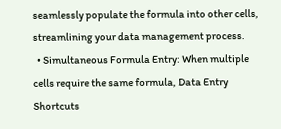seamlessly populate the formula into other cells, streamlining your data management process.
  • Simultaneous Formula Entry: When multiple cells require the same formula, Data Entry Shortcuts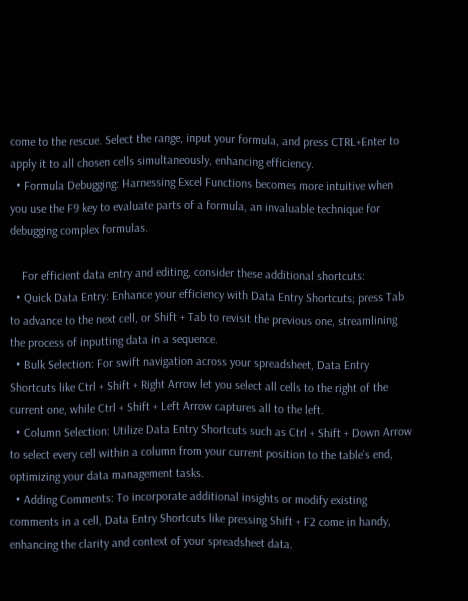come to the rescue. Select the range, input your formula, and press CTRL+Enter to apply it to all chosen cells simultaneously, enhancing efficiency.
  • Formula Debugging: Harnessing Excel Functions becomes more intuitive when you use the F9 key to evaluate parts of a formula, an invaluable technique for debugging complex formulas.

    For efficient data entry and editing, consider these additional shortcuts:
  • Quick Data Entry: Enhance your efficiency with Data Entry Shortcuts; press Tab to advance to the next cell, or Shift + Tab to revisit the previous one, streamlining the process of inputting data in a sequence.
  • Bulk Selection: For swift navigation across your spreadsheet, Data Entry Shortcuts like Ctrl + Shift + Right Arrow let you select all cells to the right of the current one, while Ctrl + Shift + Left Arrow captures all to the left.
  • Column Selection: Utilize Data Entry Shortcuts such as Ctrl + Shift + Down Arrow to select every cell within a column from your current position to the table’s end, optimizing your data management tasks.
  • Adding Comments: To incorporate additional insights or modify existing comments in a cell, Data Entry Shortcuts like pressing Shift + F2 come in handy, enhancing the clarity and context of your spreadsheet data.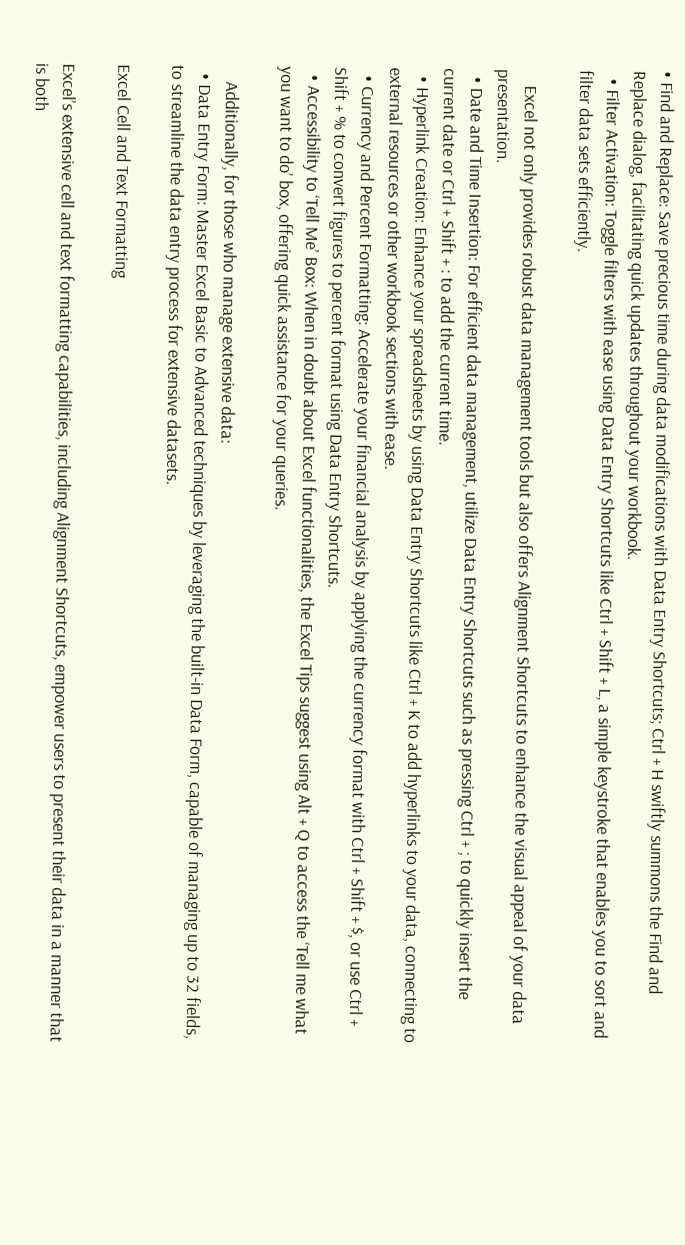• Find and Replace: Save precious time during data modifications with Data Entry Shortcuts; Ctrl + H swiftly summons the Find and Replace dialog, facilitating quick updates throughout your workbook.
  • Filter Activation: Toggle filters with ease using Data Entry Shortcuts like Ctrl + Shift + L, a simple keystroke that enables you to sort and filter data sets efficiently.

    Excel not only provides robust data management tools but also offers Alignment Shortcuts to enhance the visual appeal of your data presentation.
  • Date and Time Insertion: For efficient data management, utilize Data Entry Shortcuts such as pressing Ctrl + ; to quickly insert the current date or Ctrl + Shift + : to add the current time.
  • Hyperlink Creation: Enhance your spreadsheets by using Data Entry Shortcuts like Ctrl + K to add hyperlinks to your data, connecting to external resources or other workbook sections with ease.
  • Currency and Percent Formatting: Accelerate your financial analysis by applying the currency format with Ctrl + Shift + $, or use Ctrl + Shift + % to convert figures to percent format using Data Entry Shortcuts.
  • Accessibility to ‘Tell Me’ Box: When in doubt about Excel functionalities, the Excel Tips suggest using Alt + Q to access the ‘Tell me what you want to do’ box, offering quick assistance for your queries.

    Additionally, for those who manage extensive data:
  • Data Entry Form: Master Excel Basic to Advanced techniques by leveraging the built-in Data Form, capable of managing up to 32 fields, to streamline the data entry process for extensive datasets.

Excel Cell and Text Formatting

Excel’s extensive cell and text formatting capabilities, including Alignment Shortcuts, empower users to present their data in a manner that is both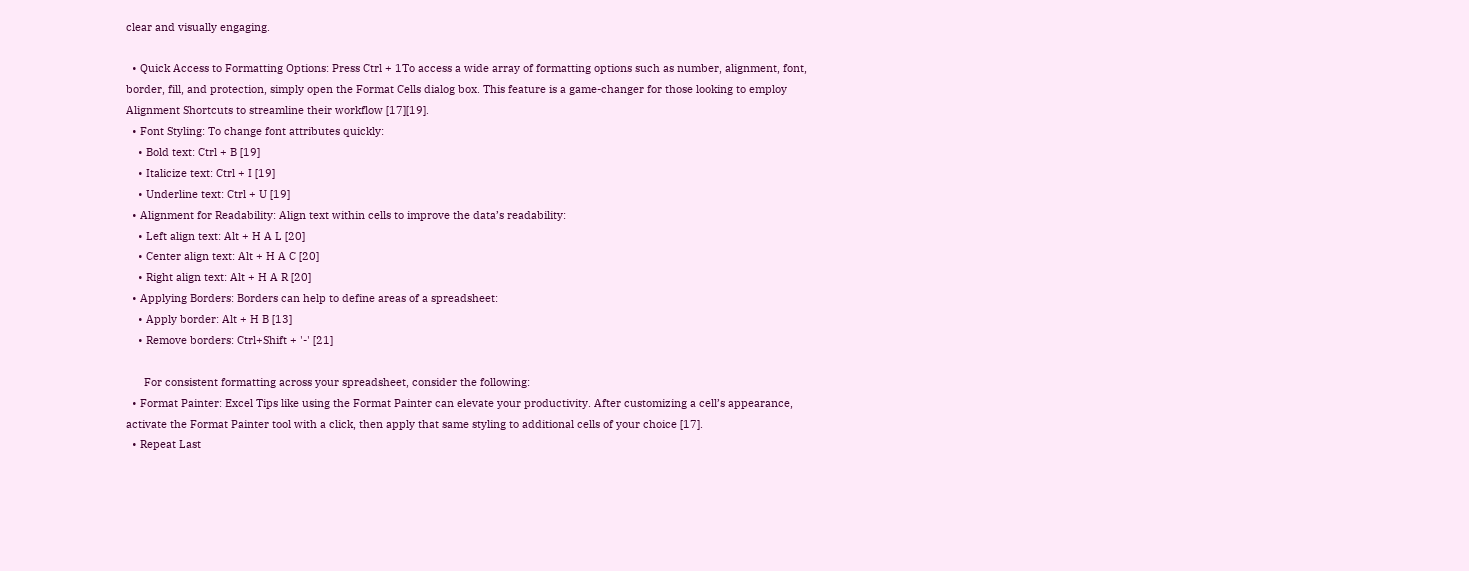clear and visually engaging.

  • Quick Access to Formatting Options: Press Ctrl + 1To access a wide array of formatting options such as number, alignment, font, border, fill, and protection, simply open the Format Cells dialog box. This feature is a game-changer for those looking to employ Alignment Shortcuts to streamline their workflow [17][19].
  • Font Styling: To change font attributes quickly:
    • Bold text: Ctrl + B [19]
    • Italicize text: Ctrl + I [19]
    • Underline text: Ctrl + U [19]
  • Alignment for Readability: Align text within cells to improve the data’s readability:
    • Left align text: Alt + H A L [20]
    • Center align text: Alt + H A C [20]
    • Right align text: Alt + H A R [20]
  • Applying Borders: Borders can help to define areas of a spreadsheet:
    • Apply border: Alt + H B [13]
    • Remove borders: Ctrl+Shift + '-' [21]

      For consistent formatting across your spreadsheet, consider the following:
  • Format Painter: Excel Tips like using the Format Painter can elevate your productivity. After customizing a cell’s appearance, activate the Format Painter tool with a click, then apply that same styling to additional cells of your choice [17].
  • Repeat Last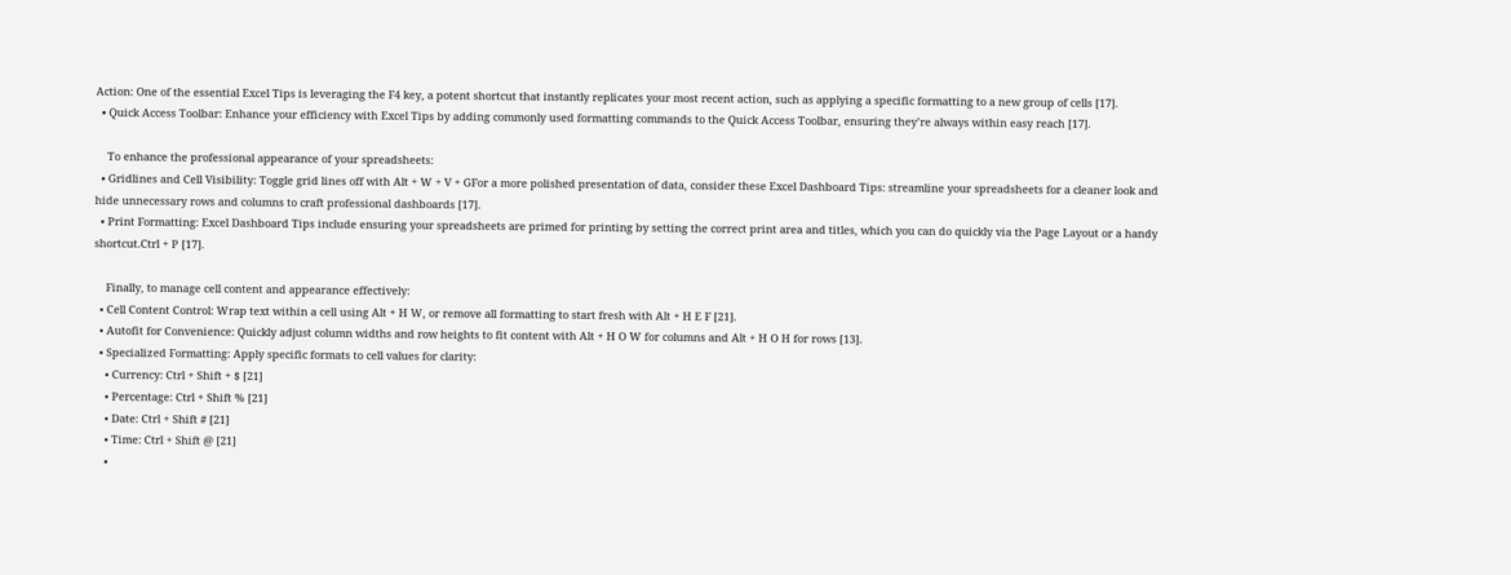Action: One of the essential Excel Tips is leveraging the F4 key, a potent shortcut that instantly replicates your most recent action, such as applying a specific formatting to a new group of cells [17].
  • Quick Access Toolbar: Enhance your efficiency with Excel Tips by adding commonly used formatting commands to the Quick Access Toolbar, ensuring they’re always within easy reach [17].

    To enhance the professional appearance of your spreadsheets:
  • Gridlines and Cell Visibility: Toggle grid lines off with Alt + W + V + GFor a more polished presentation of data, consider these Excel Dashboard Tips: streamline your spreadsheets for a cleaner look and hide unnecessary rows and columns to craft professional dashboards [17].
  • Print Formatting: Excel Dashboard Tips include ensuring your spreadsheets are primed for printing by setting the correct print area and titles, which you can do quickly via the Page Layout or a handy shortcut.Ctrl + P [17].

    Finally, to manage cell content and appearance effectively:
  • Cell Content Control: Wrap text within a cell using Alt + H W, or remove all formatting to start fresh with Alt + H E F [21].
  • Autofit for Convenience: Quickly adjust column widths and row heights to fit content with Alt + H O W for columns and Alt + H O H for rows [13].
  • Specialized Formatting: Apply specific formats to cell values for clarity:
    • Currency: Ctrl + Shift + $ [21]
    • Percentage: Ctrl + Shift % [21]
    • Date: Ctrl + Shift # [21]
    • Time: Ctrl + Shift @ [21]
    •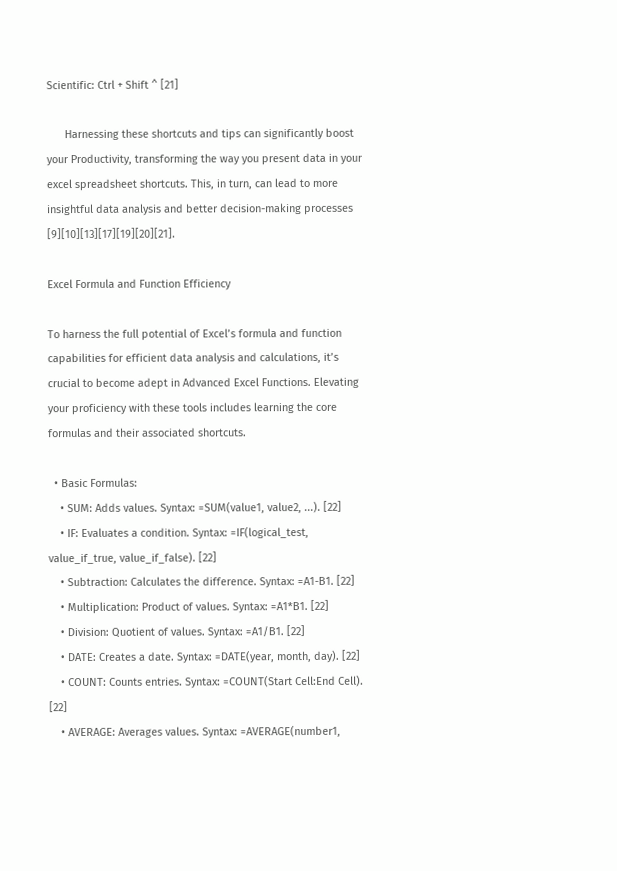Scientific: Ctrl + Shift ^ [21]

      Harnessing these shortcuts and tips can significantly boost your Productivity, transforming the way you present data in your excel spreadsheet shortcuts. This, in turn, can lead to more insightful data analysis and better decision-making processes [9][10][13][17][19][20][21].

Excel Formula and Function Efficiency

To harness the full potential of Excel’s formula and function capabilities for efficient data analysis and calculations, it’s crucial to become adept in Advanced Excel Functions. Elevating your proficiency with these tools includes learning the core formulas and their associated shortcuts.

  • Basic Formulas:
    • SUM: Adds values. Syntax: =SUM(value1, value2, ...). [22]
    • IF: Evaluates a condition. Syntax: =IF(logical_test, value_if_true, value_if_false). [22]
    • Subtraction: Calculates the difference. Syntax: =A1-B1. [22]
    • Multiplication: Product of values. Syntax: =A1*B1. [22]
    • Division: Quotient of values. Syntax: =A1/B1. [22]
    • DATE: Creates a date. Syntax: =DATE(year, month, day). [22]
    • COUNT: Counts entries. Syntax: =COUNT(Start Cell:End Cell). [22]
    • AVERAGE: Averages values. Syntax: =AVERAGE(number1,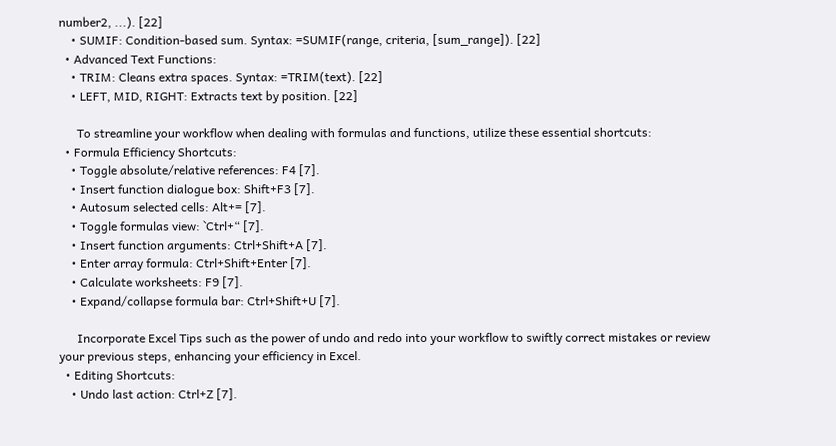number2, ...). [22]
    • SUMIF: Condition-based sum. Syntax: =SUMIF(range, criteria, [sum_range]). [22]
  • Advanced Text Functions:
    • TRIM: Cleans extra spaces. Syntax: =TRIM(text). [22]
    • LEFT, MID, RIGHT: Extracts text by position. [22]

      To streamline your workflow when dealing with formulas and functions, utilize these essential shortcuts:
  • Formula Efficiency Shortcuts:
    • Toggle absolute/relative references: F4 [7].
    • Insert function dialogue box: Shift+F3 [7].
    • Autosum selected cells: Alt+= [7].
    • Toggle formulas view: `Ctrl+“ [7].
    • Insert function arguments: Ctrl+Shift+A [7].
    • Enter array formula: Ctrl+Shift+Enter [7].
    • Calculate worksheets: F9 [7].
    • Expand/collapse formula bar: Ctrl+Shift+U [7].

      Incorporate Excel Tips such as the power of undo and redo into your workflow to swiftly correct mistakes or review your previous steps, enhancing your efficiency in Excel.
  • Editing Shortcuts:
    • Undo last action: Ctrl+Z [7].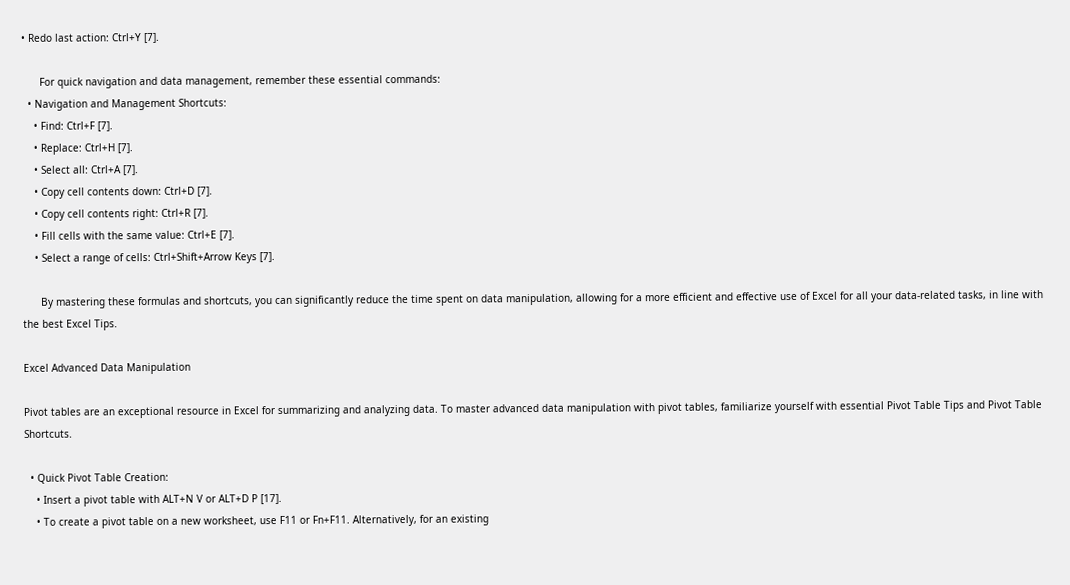• Redo last action: Ctrl+Y [7].

      For quick navigation and data management, remember these essential commands:
  • Navigation and Management Shortcuts:
    • Find: Ctrl+F [7].
    • Replace: Ctrl+H [7].
    • Select all: Ctrl+A [7].
    • Copy cell contents down: Ctrl+D [7].
    • Copy cell contents right: Ctrl+R [7].
    • Fill cells with the same value: Ctrl+E [7].
    • Select a range of cells: Ctrl+Shift+Arrow Keys [7].

      By mastering these formulas and shortcuts, you can significantly reduce the time spent on data manipulation, allowing for a more efficient and effective use of Excel for all your data-related tasks, in line with the best Excel Tips.

Excel Advanced Data Manipulation

Pivot tables are an exceptional resource in Excel for summarizing and analyzing data. To master advanced data manipulation with pivot tables, familiarize yourself with essential Pivot Table Tips and Pivot Table Shortcuts.

  • Quick Pivot Table Creation:
    • Insert a pivot table with ALT+N V or ALT+D P [17].
    • To create a pivot table on a new worksheet, use F11 or Fn+F11. Alternatively, for an existing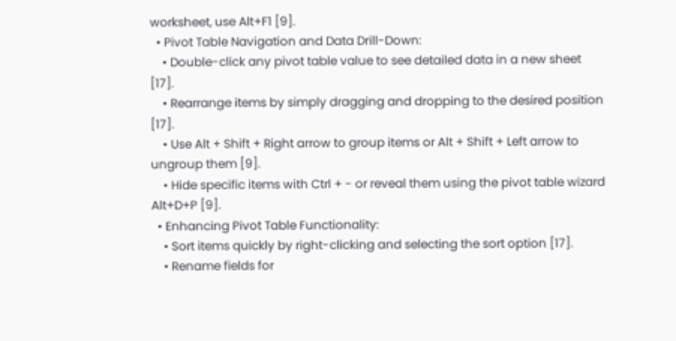worksheet, use Alt+F1 [9].
  • Pivot Table Navigation and Data Drill-Down:
    • Double-click any pivot table value to see detailed data in a new sheet [17].
    • Rearrange items by simply dragging and dropping to the desired position [17].
    • Use Alt + Shift + Right arrow to group items or Alt + Shift + Left arrow to ungroup them [9].
    • Hide specific items with Ctrl + - or reveal them using the pivot table wizard Alt+D+P [9].
  • Enhancing Pivot Table Functionality:
    • Sort items quickly by right-clicking and selecting the sort option [17].
    • Rename fields for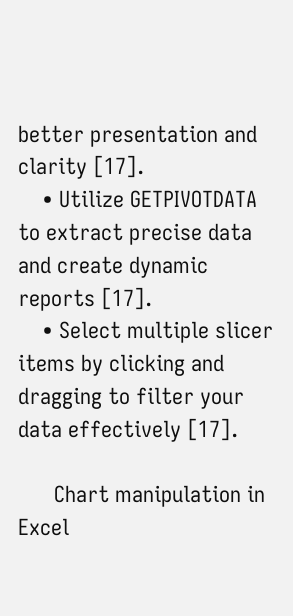better presentation and clarity [17].
    • Utilize GETPIVOTDATA to extract precise data and create dynamic reports [17].
    • Select multiple slicer items by clicking and dragging to filter your data effectively [17].

      Chart manipulation in Excel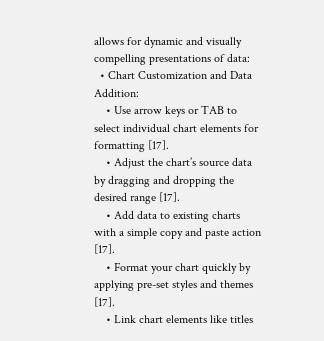allows for dynamic and visually compelling presentations of data:
  • Chart Customization and Data Addition:
    • Use arrow keys or TAB to select individual chart elements for formatting [17].
    • Adjust the chart’s source data by dragging and dropping the desired range [17].
    • Add data to existing charts with a simple copy and paste action [17].
    • Format your chart quickly by applying pre-set styles and themes [17].
    • Link chart elements like titles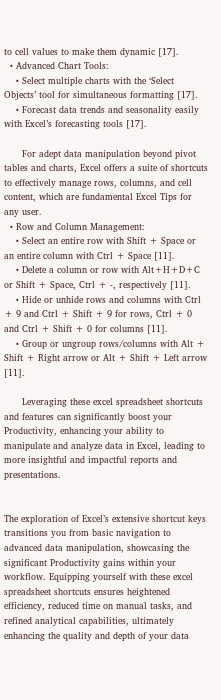to cell values to make them dynamic [17].
  • Advanced Chart Tools:
    • Select multiple charts with the ‘Select Objects’ tool for simultaneous formatting [17].
    • Forecast data trends and seasonality easily with Excel’s forecasting tools [17].

      For adept data manipulation beyond pivot tables and charts, Excel offers a suite of shortcuts to effectively manage rows, columns, and cell content, which are fundamental Excel Tips for any user.
  • Row and Column Management:
    • Select an entire row with Shift + Space or an entire column with Ctrl + Space [11].
    • Delete a column or row with Alt+H+D+C or Shift + Space, Ctrl + -, respectively [11].
    • Hide or unhide rows and columns with Ctrl + 9 and Ctrl + Shift + 9 for rows, Ctrl + 0 and Ctrl + Shift + 0 for columns [11].
    • Group or ungroup rows/columns with Alt + Shift + Right arrow or Alt + Shift + Left arrow [11].

      Leveraging these excel spreadsheet shortcuts and features can significantly boost your Productivity, enhancing your ability to manipulate and analyze data in Excel, leading to more insightful and impactful reports and presentations.


The exploration of Excel’s extensive shortcut keys transitions you from basic navigation to advanced data manipulation, showcasing the significant Productivity gains within your workflow. Equipping yourself with these excel spreadsheet shortcuts ensures heightened efficiency, reduced time on manual tasks, and refined analytical capabilities, ultimately enhancing the quality and depth of your data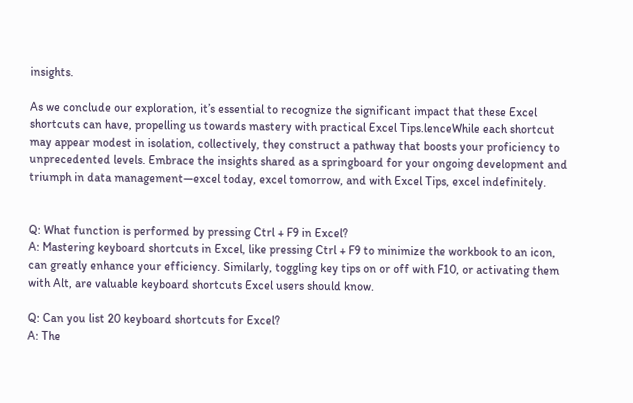insights.

As we conclude our exploration, it’s essential to recognize the significant impact that these Excel shortcuts can have, propelling us towards mastery with practical Excel Tips.lenceWhile each shortcut may appear modest in isolation, collectively, they construct a pathway that boosts your proficiency to unprecedented levels. Embrace the insights shared as a springboard for your ongoing development and triumph in data management—excel today, excel tomorrow, and with Excel Tips, excel indefinitely.


Q: What function is performed by pressing Ctrl + F9 in Excel?
A: Mastering keyboard shortcuts in Excel, like pressing Ctrl + F9 to minimize the workbook to an icon, can greatly enhance your efficiency. Similarly, toggling key tips on or off with F10, or activating them with Alt, are valuable keyboard shortcuts Excel users should know.

Q: Can you list 20 keyboard shortcuts for Excel?
A: The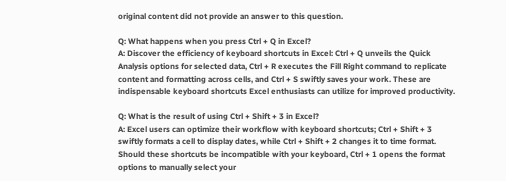original content did not provide an answer to this question.

Q: What happens when you press Ctrl + Q in Excel?
A: Discover the efficiency of keyboard shortcuts in Excel: Ctrl + Q unveils the Quick Analysis options for selected data, Ctrl + R executes the Fill Right command to replicate content and formatting across cells, and Ctrl + S swiftly saves your work. These are indispensable keyboard shortcuts Excel enthusiasts can utilize for improved productivity.

Q: What is the result of using Ctrl + Shift + 3 in Excel?
A: Excel users can optimize their workflow with keyboard shortcuts; Ctrl + Shift + 3 swiftly formats a cell to display dates, while Ctrl + Shift + 2 changes it to time format. Should these shortcuts be incompatible with your keyboard, Ctrl + 1 opens the format options to manually select your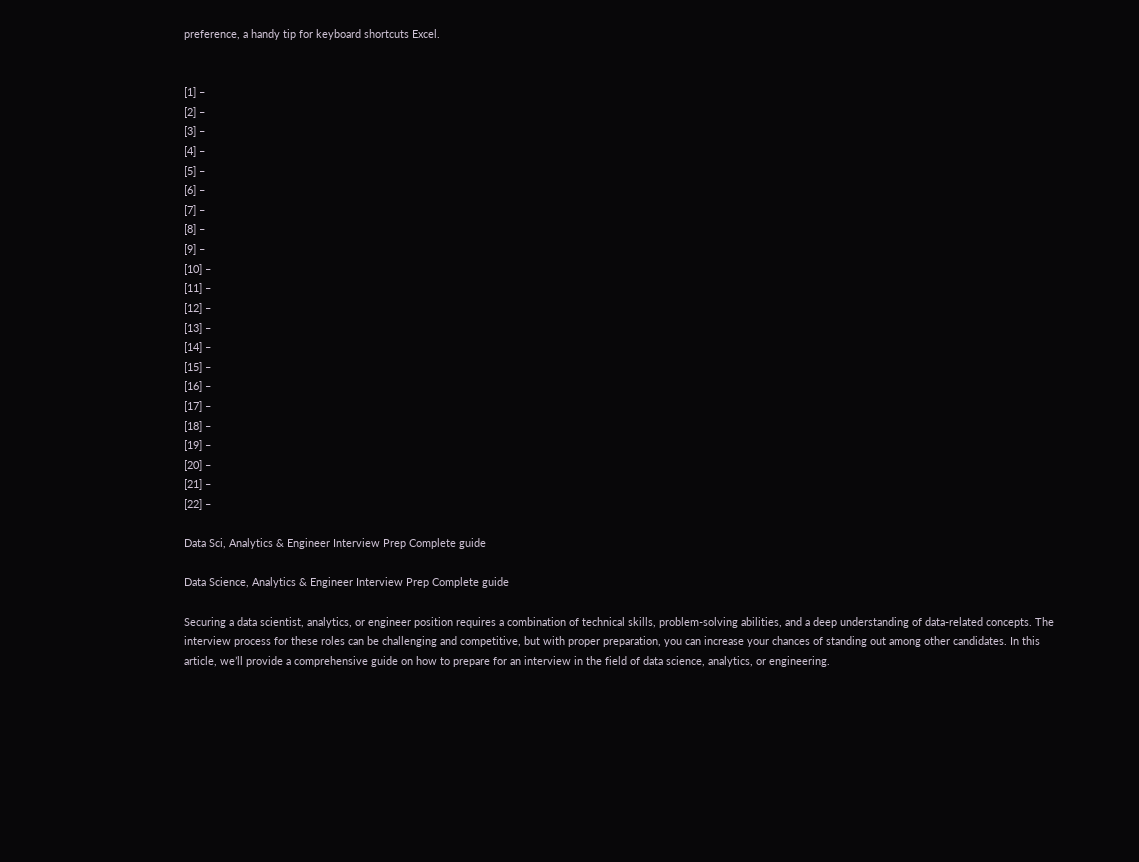preference, a handy tip for keyboard shortcuts Excel.


[1] –
[2] –
[3] –
[4] –
[5] –
[6] –
[7] –
[8] –
[9] –
[10] –
[11] –
[12] –
[13] –
[14] –
[15] –
[16] –
[17] –
[18] –
[19] –
[20] –
[21] –
[22] –

Data Sci, Analytics & Engineer Interview Prep Complete guide

Data Science, Analytics & Engineer Interview Prep Complete guide

Securing a data scientist, analytics, or engineer position requires a combination of technical skills, problem-solving abilities, and a deep understanding of data-related concepts. The interview process for these roles can be challenging and competitive, but with proper preparation, you can increase your chances of standing out among other candidates. In this article, we’ll provide a comprehensive guide on how to prepare for an interview in the field of data science, analytics, or engineering.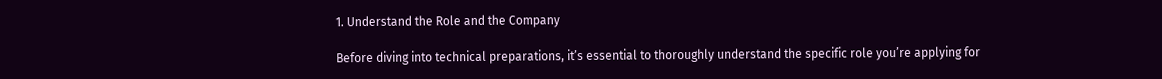1. Understand the Role and the Company

Before diving into technical preparations, it’s essential to thoroughly understand the specific role you’re applying for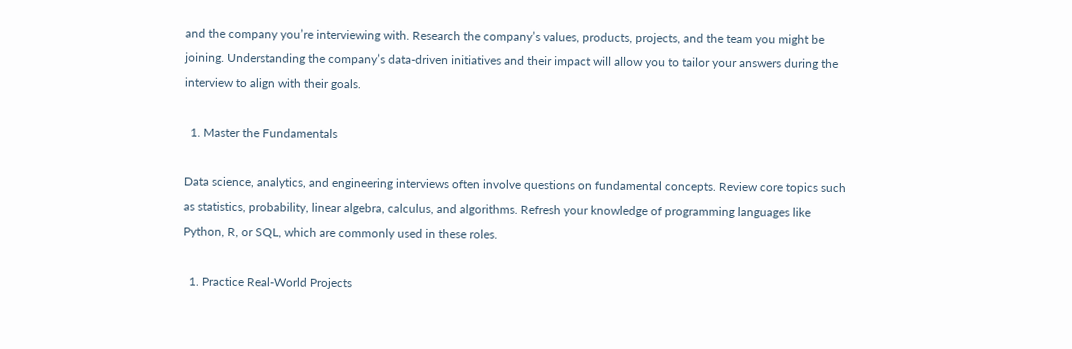and the company you’re interviewing with. Research the company’s values, products, projects, and the team you might be joining. Understanding the company’s data-driven initiatives and their impact will allow you to tailor your answers during the interview to align with their goals.

  1. Master the Fundamentals

Data science, analytics, and engineering interviews often involve questions on fundamental concepts. Review core topics such as statistics, probability, linear algebra, calculus, and algorithms. Refresh your knowledge of programming languages like Python, R, or SQL, which are commonly used in these roles.

  1. Practice Real-World Projects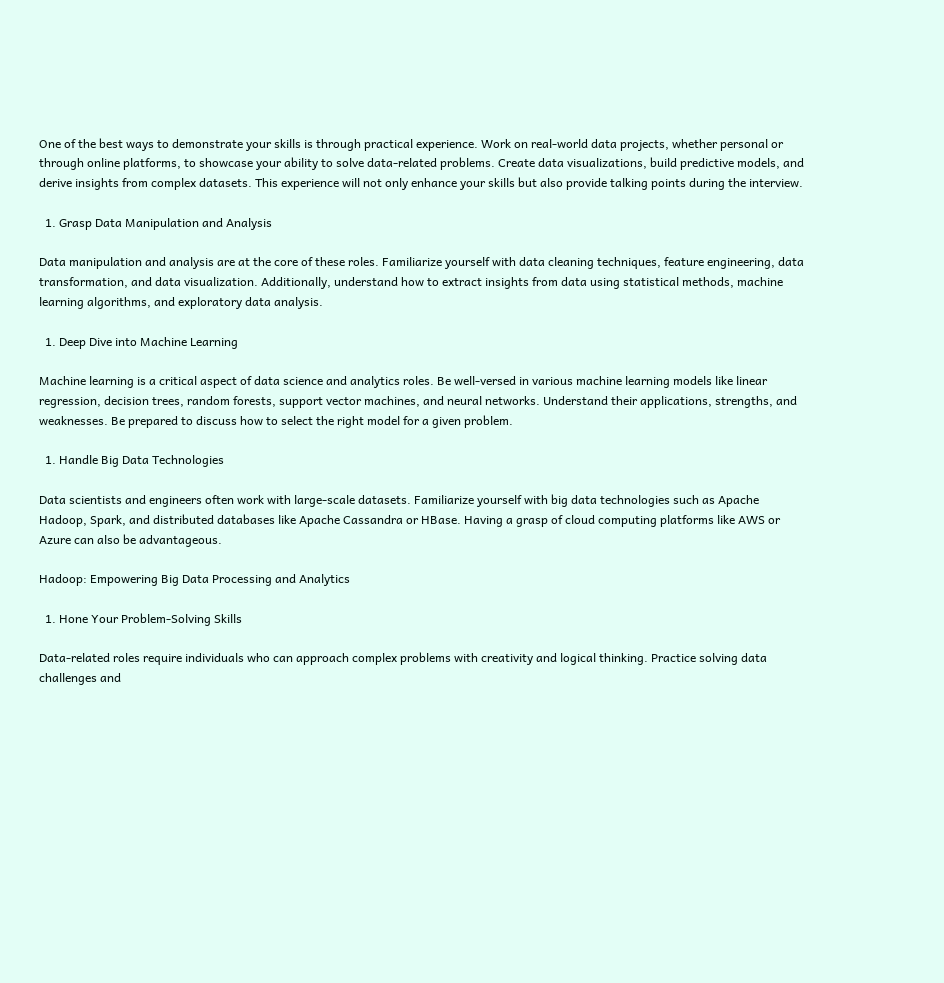One of the best ways to demonstrate your skills is through practical experience. Work on real-world data projects, whether personal or through online platforms, to showcase your ability to solve data-related problems. Create data visualizations, build predictive models, and derive insights from complex datasets. This experience will not only enhance your skills but also provide talking points during the interview.

  1. Grasp Data Manipulation and Analysis

Data manipulation and analysis are at the core of these roles. Familiarize yourself with data cleaning techniques, feature engineering, data transformation, and data visualization. Additionally, understand how to extract insights from data using statistical methods, machine learning algorithms, and exploratory data analysis.

  1. Deep Dive into Machine Learning

Machine learning is a critical aspect of data science and analytics roles. Be well-versed in various machine learning models like linear regression, decision trees, random forests, support vector machines, and neural networks. Understand their applications, strengths, and weaknesses. Be prepared to discuss how to select the right model for a given problem.

  1. Handle Big Data Technologies

Data scientists and engineers often work with large-scale datasets. Familiarize yourself with big data technologies such as Apache Hadoop, Spark, and distributed databases like Apache Cassandra or HBase. Having a grasp of cloud computing platforms like AWS or Azure can also be advantageous.

Hadoop: Empowering Big Data Processing and Analytics

  1. Hone Your Problem-Solving Skills

Data-related roles require individuals who can approach complex problems with creativity and logical thinking. Practice solving data challenges and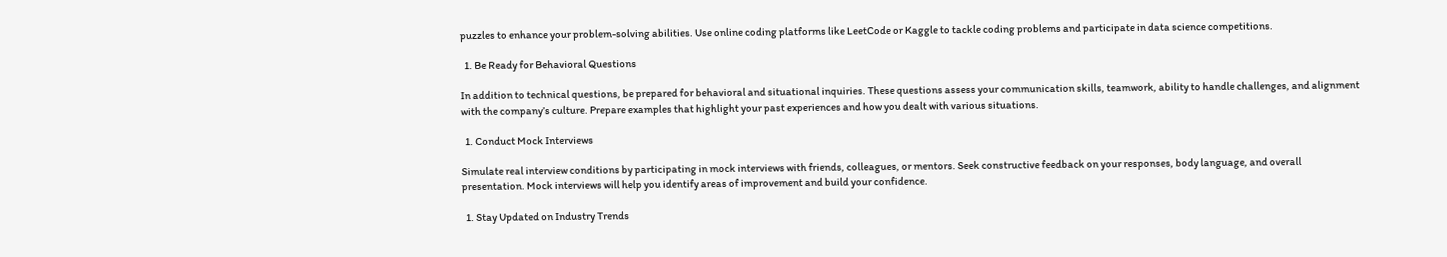puzzles to enhance your problem-solving abilities. Use online coding platforms like LeetCode or Kaggle to tackle coding problems and participate in data science competitions.

  1. Be Ready for Behavioral Questions

In addition to technical questions, be prepared for behavioral and situational inquiries. These questions assess your communication skills, teamwork, ability to handle challenges, and alignment with the company’s culture. Prepare examples that highlight your past experiences and how you dealt with various situations.

  1. Conduct Mock Interviews

Simulate real interview conditions by participating in mock interviews with friends, colleagues, or mentors. Seek constructive feedback on your responses, body language, and overall presentation. Mock interviews will help you identify areas of improvement and build your confidence.

  1. Stay Updated on Industry Trends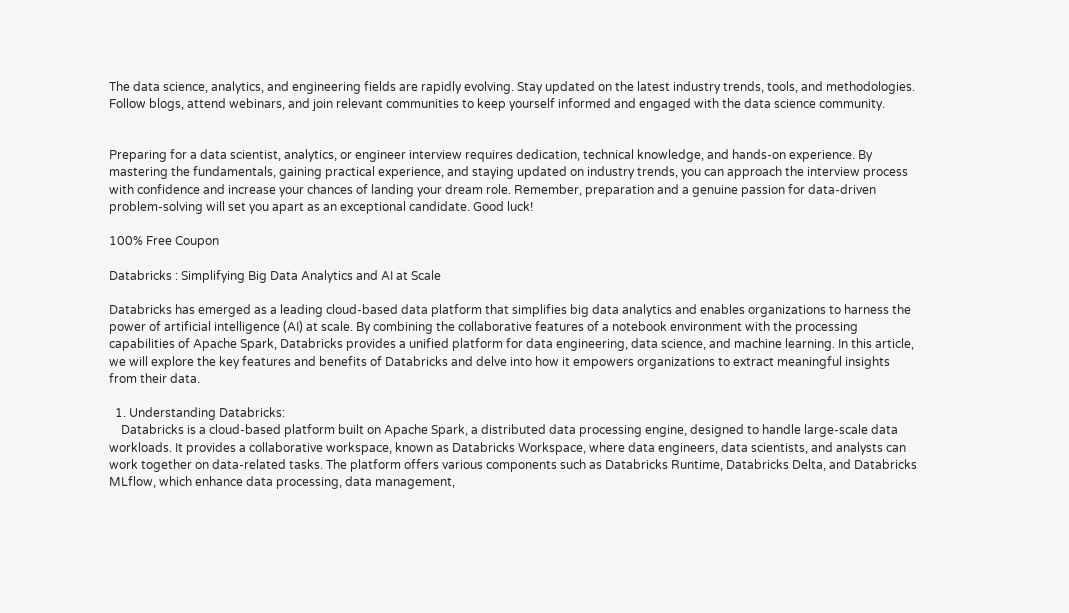The data science, analytics, and engineering fields are rapidly evolving. Stay updated on the latest industry trends, tools, and methodologies. Follow blogs, attend webinars, and join relevant communities to keep yourself informed and engaged with the data science community.


Preparing for a data scientist, analytics, or engineer interview requires dedication, technical knowledge, and hands-on experience. By mastering the fundamentals, gaining practical experience, and staying updated on industry trends, you can approach the interview process with confidence and increase your chances of landing your dream role. Remember, preparation and a genuine passion for data-driven problem-solving will set you apart as an exceptional candidate. Good luck!

100% Free Coupon

Databricks : Simplifying Big Data Analytics and AI at Scale

Databricks has emerged as a leading cloud-based data platform that simplifies big data analytics and enables organizations to harness the power of artificial intelligence (AI) at scale. By combining the collaborative features of a notebook environment with the processing capabilities of Apache Spark, Databricks provides a unified platform for data engineering, data science, and machine learning. In this article, we will explore the key features and benefits of Databricks and delve into how it empowers organizations to extract meaningful insights from their data.

  1. Understanding Databricks:
    Databricks is a cloud-based platform built on Apache Spark, a distributed data processing engine, designed to handle large-scale data workloads. It provides a collaborative workspace, known as Databricks Workspace, where data engineers, data scientists, and analysts can work together on data-related tasks. The platform offers various components such as Databricks Runtime, Databricks Delta, and Databricks MLflow, which enhance data processing, data management,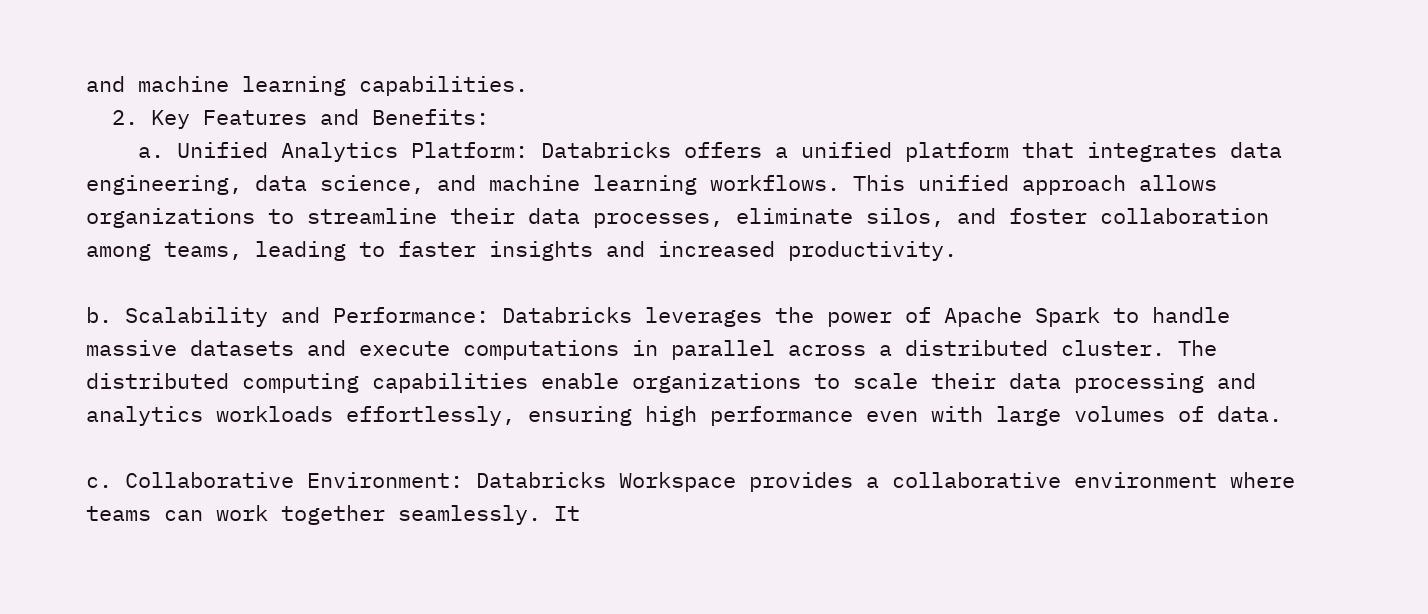and machine learning capabilities.
  2. Key Features and Benefits:
    a. Unified Analytics Platform: Databricks offers a unified platform that integrates data engineering, data science, and machine learning workflows. This unified approach allows organizations to streamline their data processes, eliminate silos, and foster collaboration among teams, leading to faster insights and increased productivity.

b. Scalability and Performance: Databricks leverages the power of Apache Spark to handle massive datasets and execute computations in parallel across a distributed cluster. The distributed computing capabilities enable organizations to scale their data processing and analytics workloads effortlessly, ensuring high performance even with large volumes of data.

c. Collaborative Environment: Databricks Workspace provides a collaborative environment where teams can work together seamlessly. It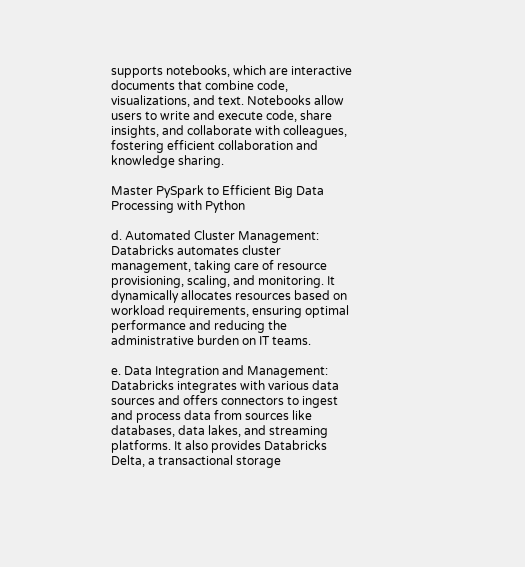supports notebooks, which are interactive documents that combine code, visualizations, and text. Notebooks allow users to write and execute code, share insights, and collaborate with colleagues, fostering efficient collaboration and knowledge sharing.

Master PySpark to Efficient Big Data Processing with Python

d. Automated Cluster Management: Databricks automates cluster management, taking care of resource provisioning, scaling, and monitoring. It dynamically allocates resources based on workload requirements, ensuring optimal performance and reducing the administrative burden on IT teams.

e. Data Integration and Management: Databricks integrates with various data sources and offers connectors to ingest and process data from sources like databases, data lakes, and streaming platforms. It also provides Databricks Delta, a transactional storage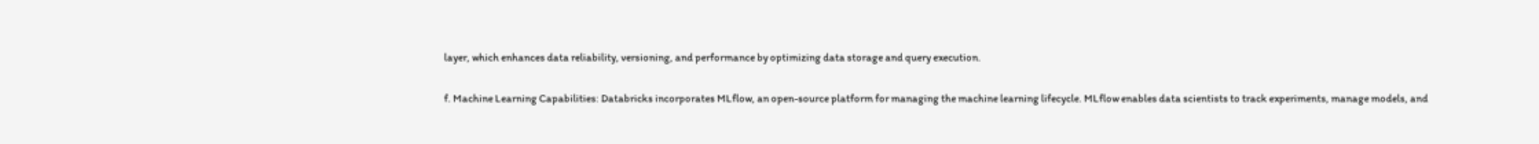layer, which enhances data reliability, versioning, and performance by optimizing data storage and query execution.

f. Machine Learning Capabilities: Databricks incorporates MLflow, an open-source platform for managing the machine learning lifecycle. MLflow enables data scientists to track experiments, manage models, and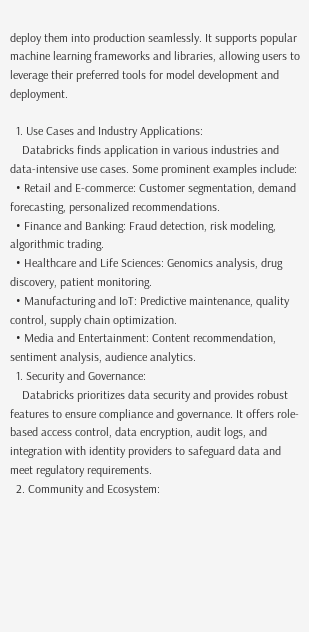deploy them into production seamlessly. It supports popular machine learning frameworks and libraries, allowing users to leverage their preferred tools for model development and deployment.

  1. Use Cases and Industry Applications:
    Databricks finds application in various industries and data-intensive use cases. Some prominent examples include:
  • Retail and E-commerce: Customer segmentation, demand forecasting, personalized recommendations.
  • Finance and Banking: Fraud detection, risk modeling, algorithmic trading.
  • Healthcare and Life Sciences: Genomics analysis, drug discovery, patient monitoring.
  • Manufacturing and IoT: Predictive maintenance, quality control, supply chain optimization.
  • Media and Entertainment: Content recommendation, sentiment analysis, audience analytics.
  1. Security and Governance:
    Databricks prioritizes data security and provides robust features to ensure compliance and governance. It offers role-based access control, data encryption, audit logs, and integration with identity providers to safeguard data and meet regulatory requirements.
  2. Community and Ecosystem: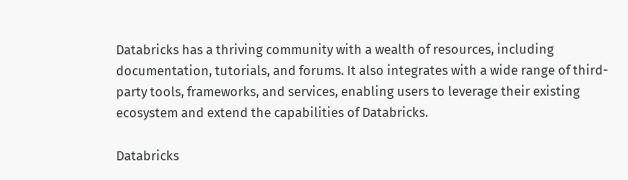Databricks has a thriving community with a wealth of resources, including documentation, tutorials, and forums. It also integrates with a wide range of third-party tools, frameworks, and services, enabling users to leverage their existing ecosystem and extend the capabilities of Databricks.

Databricks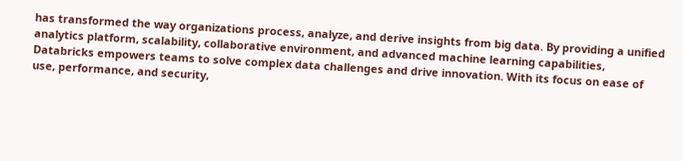has transformed the way organizations process, analyze, and derive insights from big data. By providing a unified analytics platform, scalability, collaborative environment, and advanced machine learning capabilities, Databricks empowers teams to solve complex data challenges and drive innovation. With its focus on ease of use, performance, and security,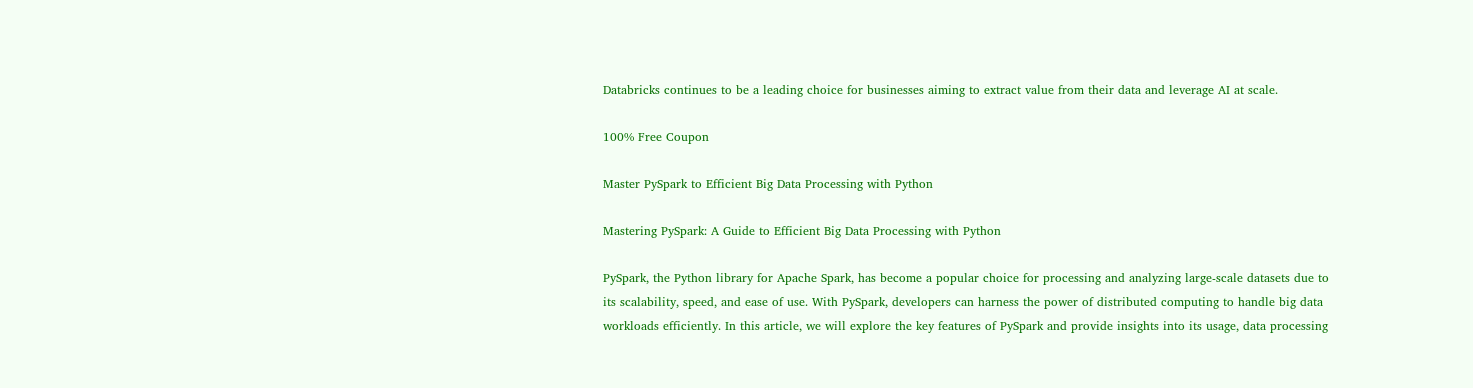Databricks continues to be a leading choice for businesses aiming to extract value from their data and leverage AI at scale.

100% Free Coupon

Master PySpark to Efficient Big Data Processing with Python

Mastering PySpark: A Guide to Efficient Big Data Processing with Python

PySpark, the Python library for Apache Spark, has become a popular choice for processing and analyzing large-scale datasets due to its scalability, speed, and ease of use. With PySpark, developers can harness the power of distributed computing to handle big data workloads efficiently. In this article, we will explore the key features of PySpark and provide insights into its usage, data processing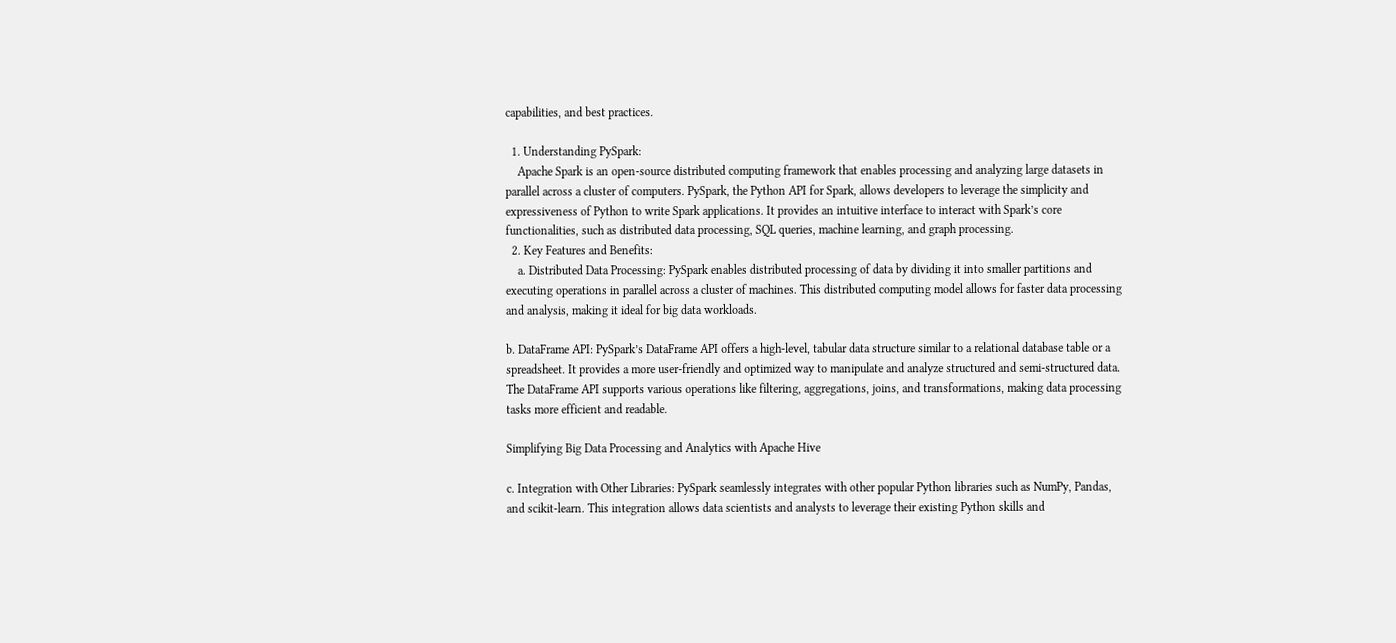capabilities, and best practices.

  1. Understanding PySpark:
    Apache Spark is an open-source distributed computing framework that enables processing and analyzing large datasets in parallel across a cluster of computers. PySpark, the Python API for Spark, allows developers to leverage the simplicity and expressiveness of Python to write Spark applications. It provides an intuitive interface to interact with Spark’s core functionalities, such as distributed data processing, SQL queries, machine learning, and graph processing.
  2. Key Features and Benefits:
    a. Distributed Data Processing: PySpark enables distributed processing of data by dividing it into smaller partitions and executing operations in parallel across a cluster of machines. This distributed computing model allows for faster data processing and analysis, making it ideal for big data workloads.

b. DataFrame API: PySpark’s DataFrame API offers a high-level, tabular data structure similar to a relational database table or a spreadsheet. It provides a more user-friendly and optimized way to manipulate and analyze structured and semi-structured data. The DataFrame API supports various operations like filtering, aggregations, joins, and transformations, making data processing tasks more efficient and readable.

Simplifying Big Data Processing and Analytics with Apache Hive

c. Integration with Other Libraries: PySpark seamlessly integrates with other popular Python libraries such as NumPy, Pandas, and scikit-learn. This integration allows data scientists and analysts to leverage their existing Python skills and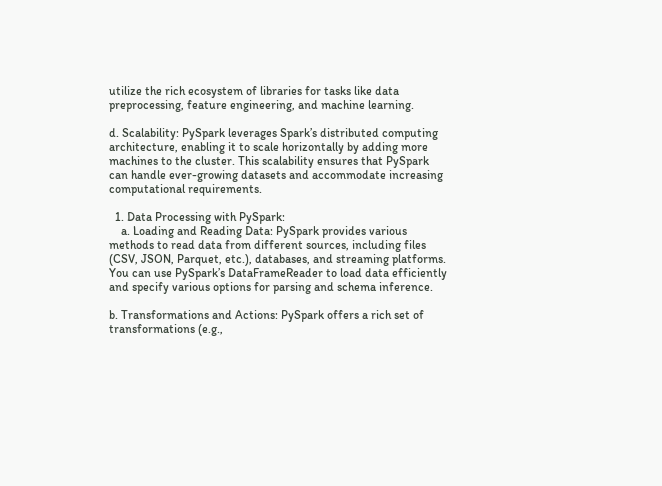utilize the rich ecosystem of libraries for tasks like data preprocessing, feature engineering, and machine learning.

d. Scalability: PySpark leverages Spark’s distributed computing architecture, enabling it to scale horizontally by adding more machines to the cluster. This scalability ensures that PySpark can handle ever-growing datasets and accommodate increasing computational requirements.

  1. Data Processing with PySpark:
    a. Loading and Reading Data: PySpark provides various methods to read data from different sources, including files (CSV, JSON, Parquet, etc.), databases, and streaming platforms. You can use PySpark’s DataFrameReader to load data efficiently and specify various options for parsing and schema inference.

b. Transformations and Actions: PySpark offers a rich set of transformations (e.g.,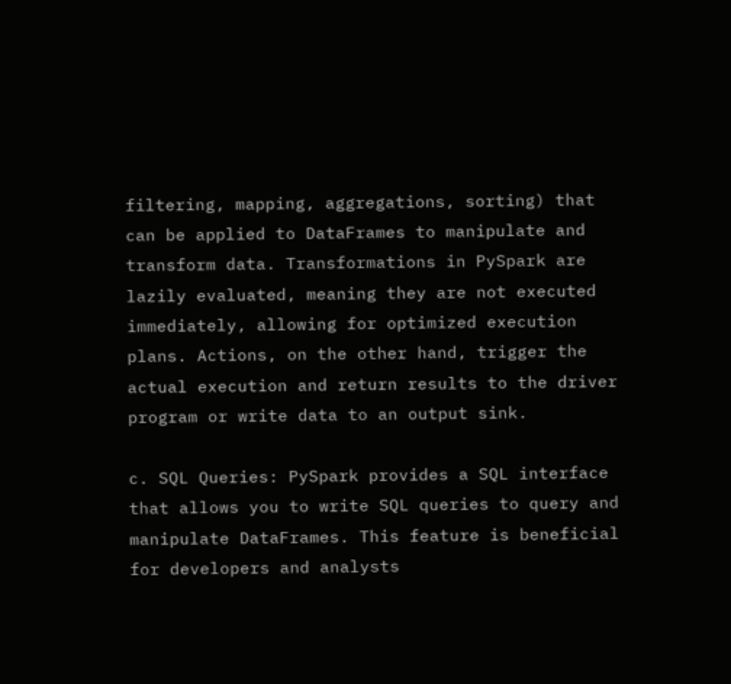filtering, mapping, aggregations, sorting) that can be applied to DataFrames to manipulate and transform data. Transformations in PySpark are lazily evaluated, meaning they are not executed immediately, allowing for optimized execution plans. Actions, on the other hand, trigger the actual execution and return results to the driver program or write data to an output sink.

c. SQL Queries: PySpark provides a SQL interface that allows you to write SQL queries to query and manipulate DataFrames. This feature is beneficial for developers and analysts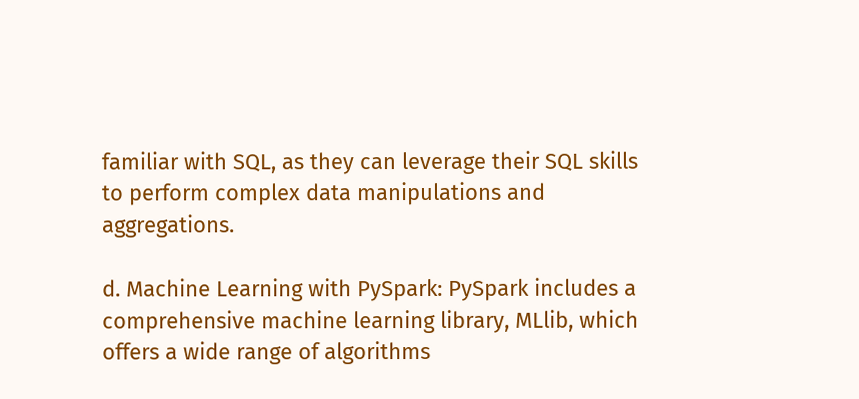familiar with SQL, as they can leverage their SQL skills to perform complex data manipulations and aggregations.

d. Machine Learning with PySpark: PySpark includes a comprehensive machine learning library, MLlib, which offers a wide range of algorithms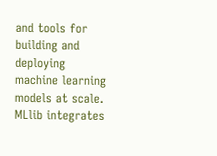and tools for building and deploying machine learning models at scale. MLlib integrates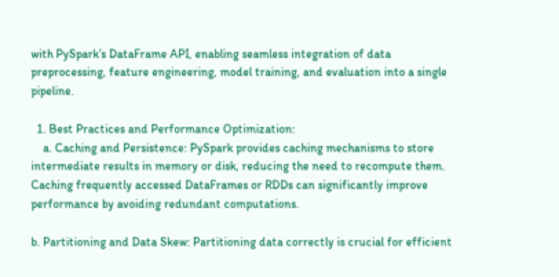with PySpark’s DataFrame API, enabling seamless integration of data preprocessing, feature engineering, model training, and evaluation into a single pipeline.

  1. Best Practices and Performance Optimization:
    a. Caching and Persistence: PySpark provides caching mechanisms to store intermediate results in memory or disk, reducing the need to recompute them. Caching frequently accessed DataFrames or RDDs can significantly improve performance by avoiding redundant computations.

b. Partitioning and Data Skew: Partitioning data correctly is crucial for efficient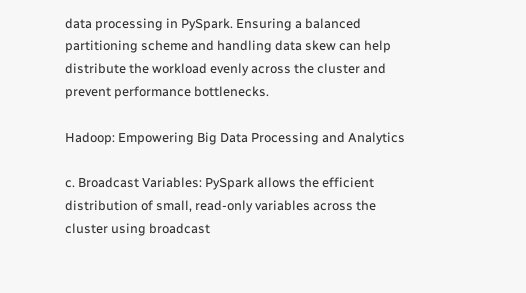data processing in PySpark. Ensuring a balanced partitioning scheme and handling data skew can help distribute the workload evenly across the cluster and prevent performance bottlenecks.

Hadoop: Empowering Big Data Processing and Analytics

c. Broadcast Variables: PySpark allows the efficient distribution of small, read-only variables across the cluster using broadcast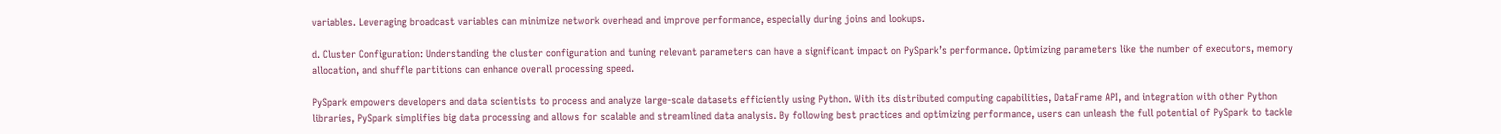variables. Leveraging broadcast variables can minimize network overhead and improve performance, especially during joins and lookups.

d. Cluster Configuration: Understanding the cluster configuration and tuning relevant parameters can have a significant impact on PySpark’s performance. Optimizing parameters like the number of executors, memory allocation, and shuffle partitions can enhance overall processing speed.

PySpark empowers developers and data scientists to process and analyze large-scale datasets efficiently using Python. With its distributed computing capabilities, DataFrame API, and integration with other Python libraries, PySpark simplifies big data processing and allows for scalable and streamlined data analysis. By following best practices and optimizing performance, users can unleash the full potential of PySpark to tackle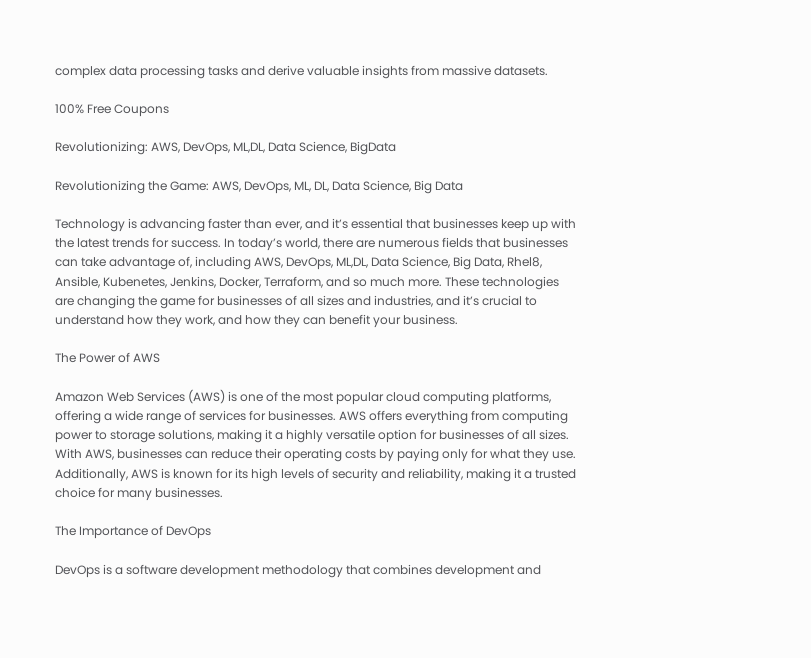complex data processing tasks and derive valuable insights from massive datasets.

100% Free Coupons

Revolutionizing: AWS, DevOps, ML,DL, Data Science, BigData

Revolutionizing the Game: AWS, DevOps, ML, DL, Data Science, Big Data

Technology is advancing faster than ever, and it’s essential that businesses keep up with the latest trends for success. In today’s world, there are numerous fields that businesses can take advantage of, including AWS, DevOps, ML,DL, Data Science, Big Data, Rhel8, Ansible, Kubenetes, Jenkins, Docker, Terraform, and so much more. These technologies are changing the game for businesses of all sizes and industries, and it’s crucial to understand how they work, and how they can benefit your business.

The Power of AWS

Amazon Web Services (AWS) is one of the most popular cloud computing platforms, offering a wide range of services for businesses. AWS offers everything from computing power to storage solutions, making it a highly versatile option for businesses of all sizes. With AWS, businesses can reduce their operating costs by paying only for what they use. Additionally, AWS is known for its high levels of security and reliability, making it a trusted choice for many businesses.

The Importance of DevOps

DevOps is a software development methodology that combines development and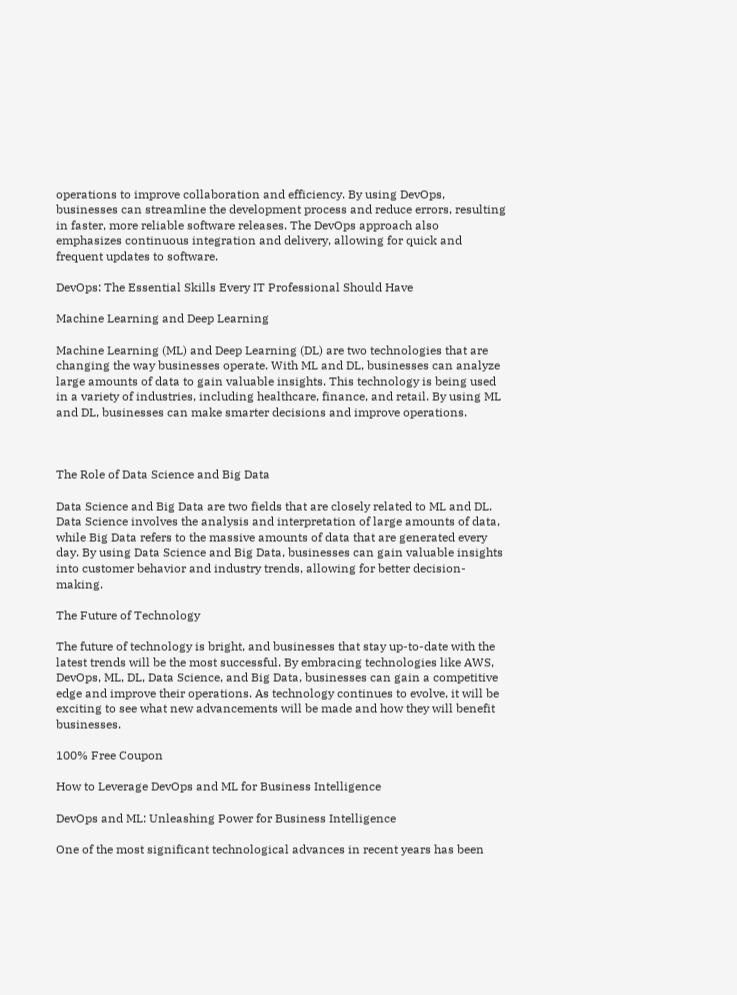operations to improve collaboration and efficiency. By using DevOps, businesses can streamline the development process and reduce errors, resulting in faster, more reliable software releases. The DevOps approach also emphasizes continuous integration and delivery, allowing for quick and frequent updates to software.

DevOps: The Essential Skills Every IT Professional Should Have

Machine Learning and Deep Learning

Machine Learning (ML) and Deep Learning (DL) are two technologies that are changing the way businesses operate. With ML and DL, businesses can analyze large amounts of data to gain valuable insights. This technology is being used in a variety of industries, including healthcare, finance, and retail. By using ML and DL, businesses can make smarter decisions and improve operations.



The Role of Data Science and Big Data

Data Science and Big Data are two fields that are closely related to ML and DL. Data Science involves the analysis and interpretation of large amounts of data, while Big Data refers to the massive amounts of data that are generated every day. By using Data Science and Big Data, businesses can gain valuable insights into customer behavior and industry trends, allowing for better decision-making.

The Future of Technology

The future of technology is bright, and businesses that stay up-to-date with the latest trends will be the most successful. By embracing technologies like AWS, DevOps, ML, DL, Data Science, and Big Data, businesses can gain a competitive edge and improve their operations. As technology continues to evolve, it will be exciting to see what new advancements will be made and how they will benefit businesses.

100% Free Coupon

How to Leverage DevOps and ML for Business Intelligence

DevOps and ML: Unleashing Power for Business Intelligence

One of the most significant technological advances in recent years has been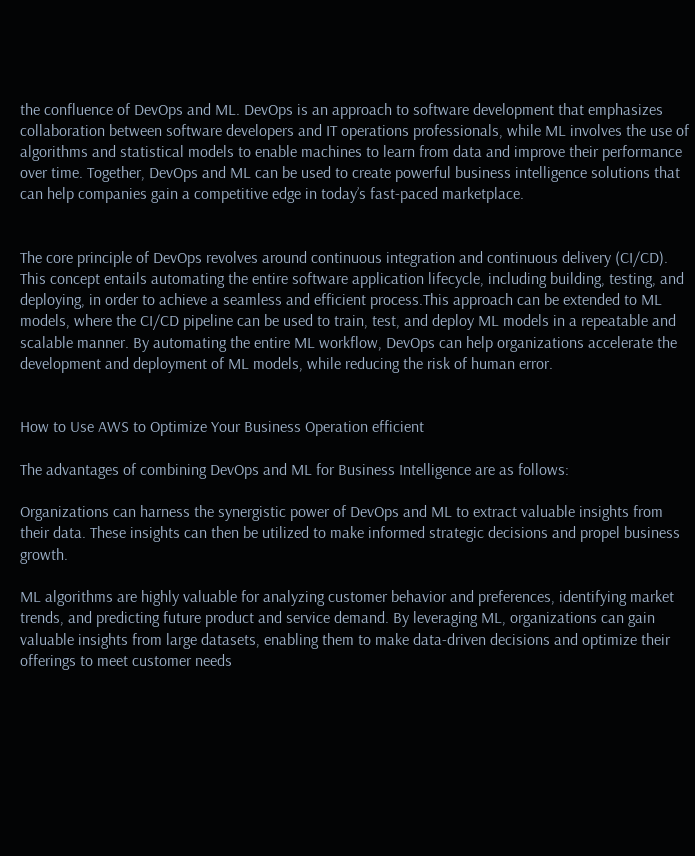the confluence of DevOps and ML. DevOps is an approach to software development that emphasizes collaboration between software developers and IT operations professionals, while ML involves the use of algorithms and statistical models to enable machines to learn from data and improve their performance over time. Together, DevOps and ML can be used to create powerful business intelligence solutions that can help companies gain a competitive edge in today’s fast-paced marketplace.


The core principle of DevOps revolves around continuous integration and continuous delivery (CI/CD). This concept entails automating the entire software application lifecycle, including building, testing, and deploying, in order to achieve a seamless and efficient process.This approach can be extended to ML models, where the CI/CD pipeline can be used to train, test, and deploy ML models in a repeatable and scalable manner. By automating the entire ML workflow, DevOps can help organizations accelerate the development and deployment of ML models, while reducing the risk of human error.


How to Use AWS to Optimize Your Business Operation efficient

The advantages of combining DevOps and ML for Business Intelligence are as follows:

Organizations can harness the synergistic power of DevOps and ML to extract valuable insights from their data. These insights can then be utilized to make informed strategic decisions and propel business growth.

ML algorithms are highly valuable for analyzing customer behavior and preferences, identifying market trends, and predicting future product and service demand. By leveraging ML, organizations can gain valuable insights from large datasets, enabling them to make data-driven decisions and optimize their offerings to meet customer needs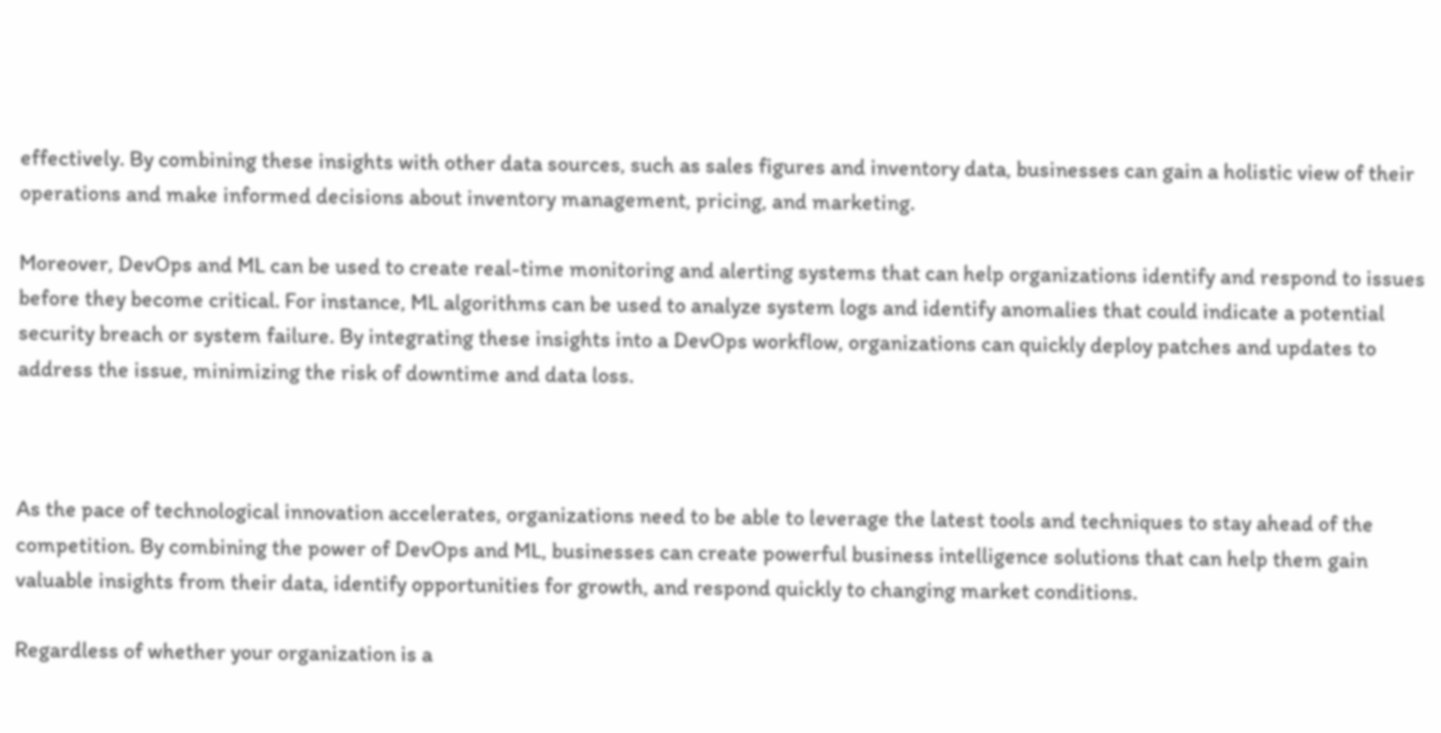effectively. By combining these insights with other data sources, such as sales figures and inventory data, businesses can gain a holistic view of their operations and make informed decisions about inventory management, pricing, and marketing.

Moreover, DevOps and ML can be used to create real-time monitoring and alerting systems that can help organizations identify and respond to issues before they become critical. For instance, ML algorithms can be used to analyze system logs and identify anomalies that could indicate a potential security breach or system failure. By integrating these insights into a DevOps workflow, organizations can quickly deploy patches and updates to address the issue, minimizing the risk of downtime and data loss.



As the pace of technological innovation accelerates, organizations need to be able to leverage the latest tools and techniques to stay ahead of the competition. By combining the power of DevOps and ML, businesses can create powerful business intelligence solutions that can help them gain valuable insights from their data, identify opportunities for growth, and respond quickly to changing market conditions.

Regardless of whether your organization is a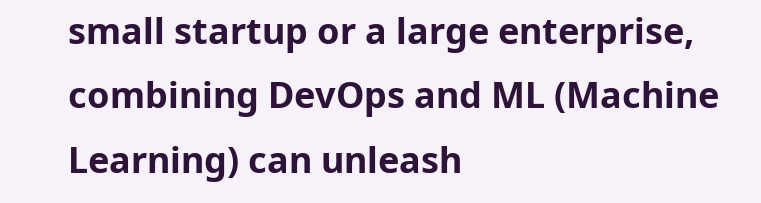small startup or a large enterprise, combining DevOps and ML (Machine Learning) can unleash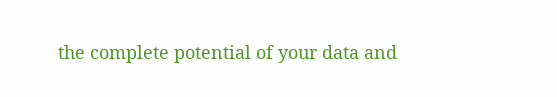the complete potential of your data and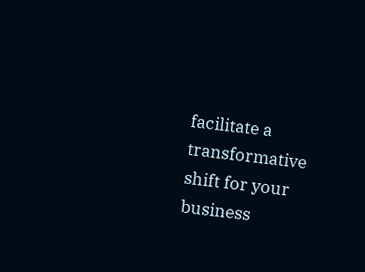facilitate a transformative shift for your business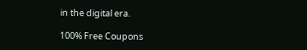in the digital era.

100% Free Coupons